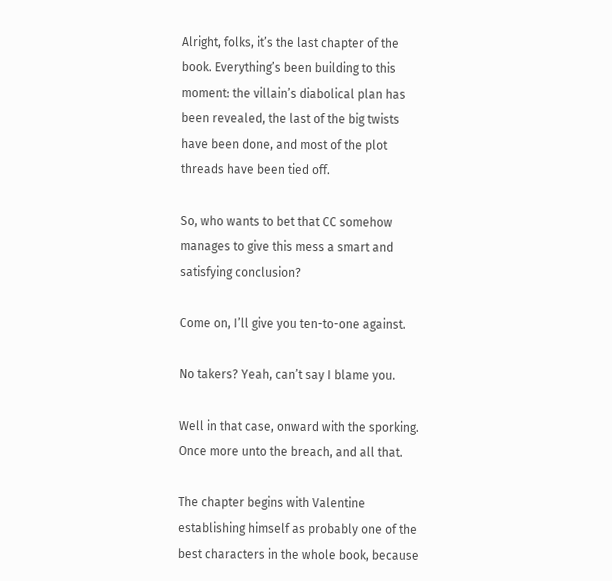Alright, folks, it’s the last chapter of the book. Everything’s been building to this moment: the villain’s diabolical plan has been revealed, the last of the big twists have been done, and most of the plot threads have been tied off.

So, who wants to bet that CC somehow manages to give this mess a smart and satisfying conclusion?

Come on, I’ll give you ten-to-one against.

No takers? Yeah, can’t say I blame you.

Well in that case, onward with the sporking. Once more unto the breach, and all that.

The chapter begins with Valentine establishing himself as probably one of the best characters in the whole book, because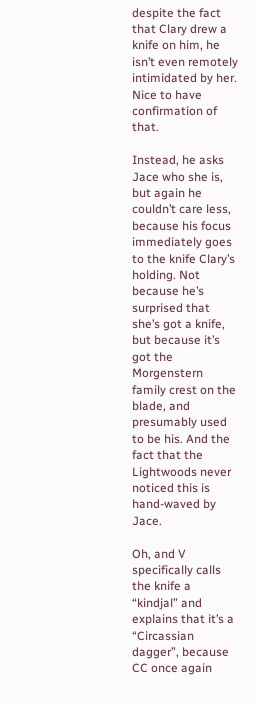despite the fact that Clary drew a knife on him, he isn’t even remotely intimidated by her. Nice to have confirmation of that.

Instead, he asks Jace who she is, but again he couldn’t care less, because his focus immediately goes to the knife Clary’s holding. Not because he’s surprised that she’s got a knife, but because it’s got the Morgenstern family crest on the blade, and presumably used to be his. And the fact that the Lightwoods never noticed this is hand-waved by Jace.

Oh, and V specifically calls the knife a “kindjal” and explains that it’s a “Circassian dagger”, because CC once again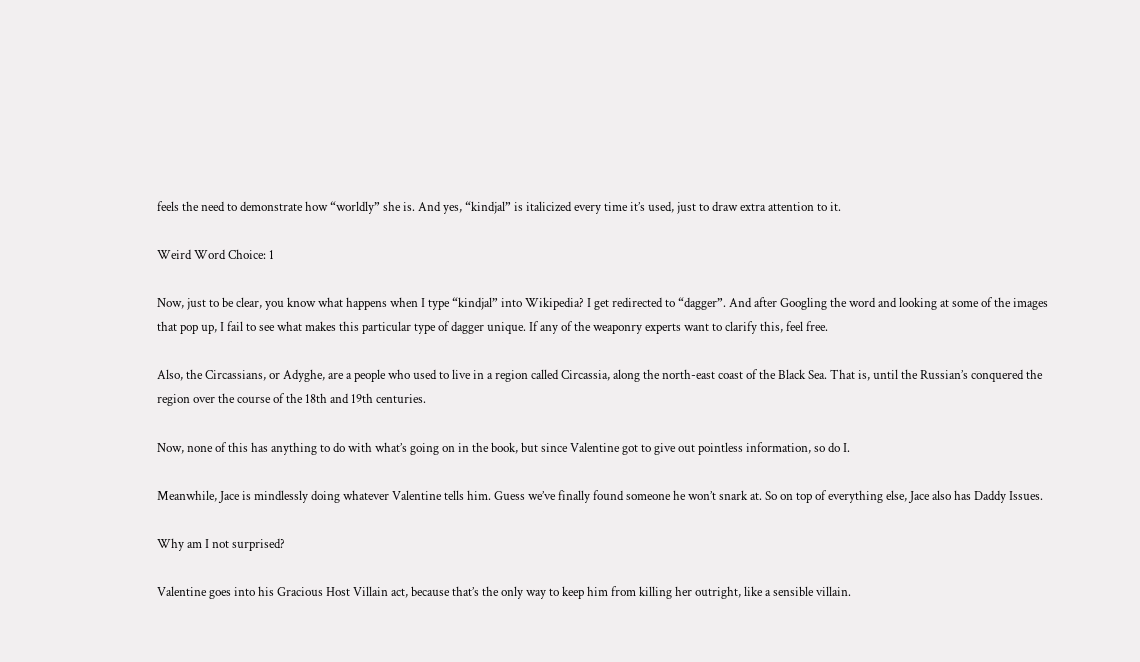feels the need to demonstrate how “worldly” she is. And yes, “kindjal” is italicized every time it’s used, just to draw extra attention to it.

Weird Word Choice: 1

Now, just to be clear, you know what happens when I type “kindjal” into Wikipedia? I get redirected to “dagger”. And after Googling the word and looking at some of the images that pop up, I fail to see what makes this particular type of dagger unique. If any of the weaponry experts want to clarify this, feel free.

Also, the Circassians, or Adyghe, are a people who used to live in a region called Circassia, along the north-east coast of the Black Sea. That is, until the Russian’s conquered the region over the course of the 18th and 19th centuries.

Now, none of this has anything to do with what’s going on in the book, but since Valentine got to give out pointless information, so do I.

Meanwhile, Jace is mindlessly doing whatever Valentine tells him. Guess we’ve finally found someone he won’t snark at. So on top of everything else, Jace also has Daddy Issues.

Why am I not surprised?

Valentine goes into his Gracious Host Villain act, because that’s the only way to keep him from killing her outright, like a sensible villain.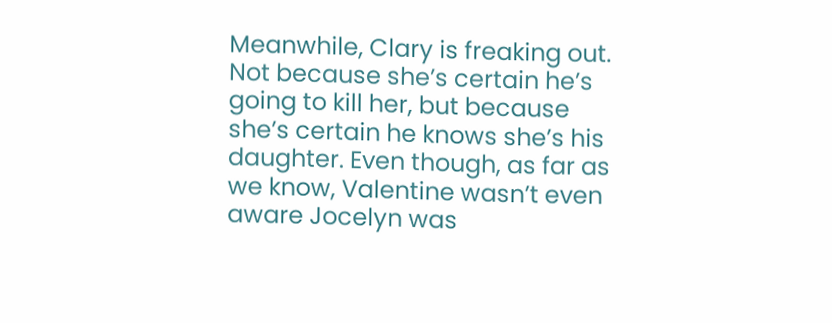Meanwhile, Clary is freaking out. Not because she’s certain he’s going to kill her, but because she’s certain he knows she’s his daughter. Even though, as far as we know, Valentine wasn’t even aware Jocelyn was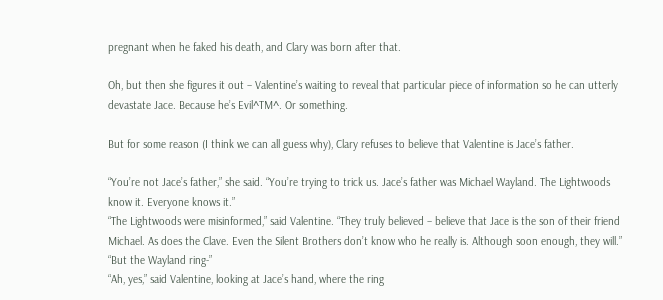pregnant when he faked his death, and Clary was born after that.

Oh, but then she figures it out – Valentine’s waiting to reveal that particular piece of information so he can utterly devastate Jace. Because he’s Evil^TM^. Or something.

But for some reason (I think we can all guess why), Clary refuses to believe that Valentine is Jace’s father.

“You’re not Jace’s father,” she said. “You’re trying to trick us. Jace’s father was Michael Wayland. The Lightwoods know it. Everyone knows it.”
“The Lightwoods were misinformed,” said Valentine. “They truly believed – believe that Jace is the son of their friend Michael. As does the Clave. Even the Silent Brothers don’t know who he really is. Although soon enough, they will.”
“But the Wayland ring-”
“Ah, yes,” said Valentine, looking at Jace’s hand, where the ring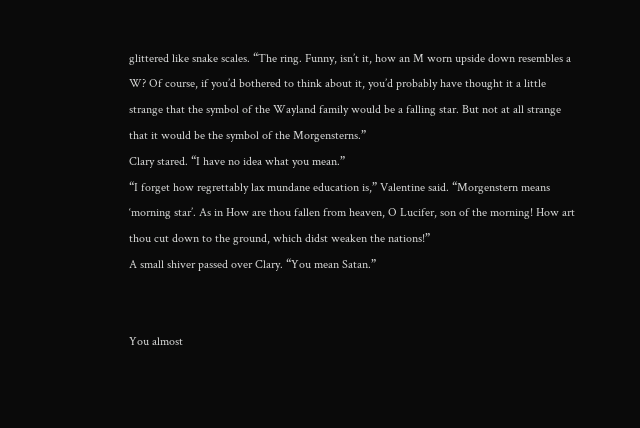glittered like snake scales. “The ring. Funny, isn’t it, how an M worn upside down resembles a W? Of course, if you’d bothered to think about it, you’d probably have thought it a little strange that the symbol of the Wayland family would be a falling star. But not at all strange that it would be the symbol of the Morgensterns.”
Clary stared. “I have no idea what you mean.”
“I forget how regrettably lax mundane education is,” Valentine said. “Morgenstern means ‘morning star’. As in How are thou fallen from heaven, O Lucifer, son of the morning! How art thou cut down to the ground, which didst weaken the nations!”
A small shiver passed over Clary. “You mean Satan.”


You almost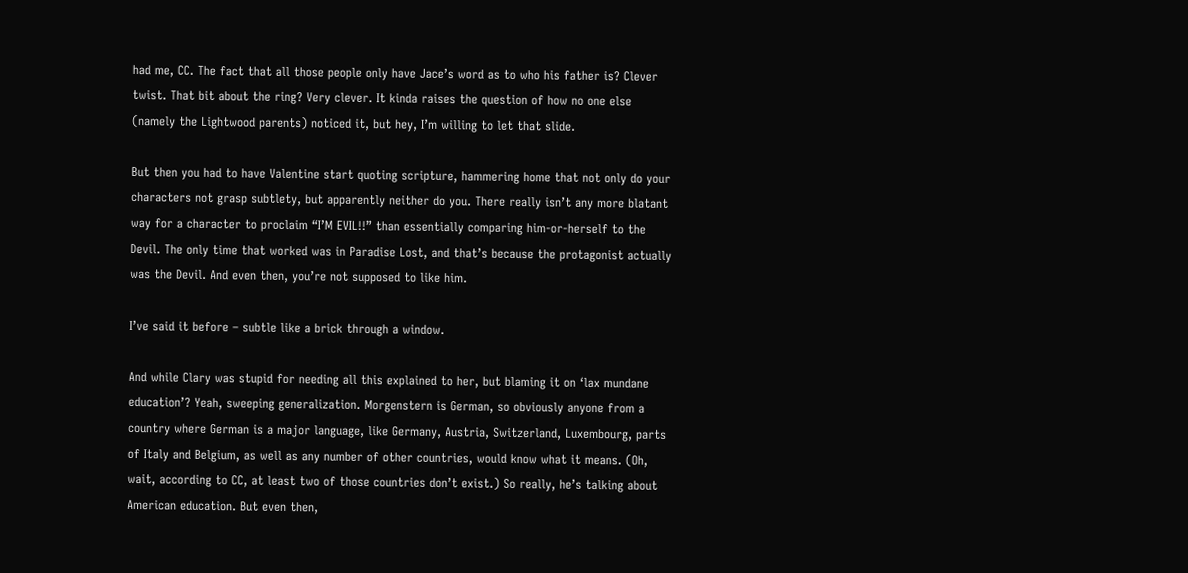had me, CC. The fact that all those people only have Jace’s word as to who his father is? Clever twist. That bit about the ring? Very clever. It kinda raises the question of how no one else (namely the Lightwood parents) noticed it, but hey, I’m willing to let that slide.

But then you had to have Valentine start quoting scripture, hammering home that not only do your characters not grasp subtlety, but apparently neither do you. There really isn’t any more blatant way for a character to proclaim “I’M EVIL!!” than essentially comparing him-or-herself to the Devil. The only time that worked was in Paradise Lost, and that’s because the protagonist actually was the Devil. And even then, you’re not supposed to like him.

I’ve said it before – subtle like a brick through a window.

And while Clary was stupid for needing all this explained to her, but blaming it on ‘lax mundane education’? Yeah, sweeping generalization. Morgenstern is German, so obviously anyone from a country where German is a major language, like Germany, Austria, Switzerland, Luxembourg, parts of Italy and Belgium, as well as any number of other countries, would know what it means. (Oh, wait, according to CC, at least two of those countries don’t exist.) So really, he’s talking about American education. But even then,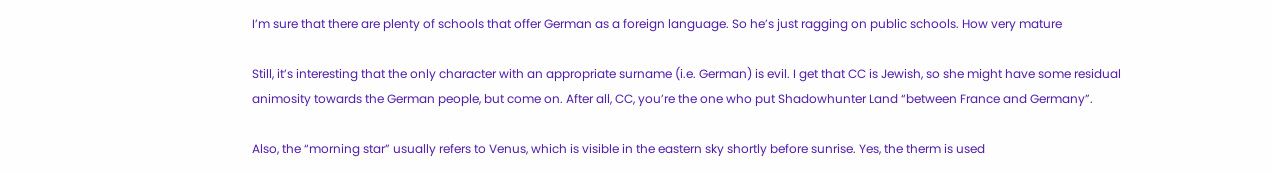I’m sure that there are plenty of schools that offer German as a foreign language. So he’s just ragging on public schools. How very mature

Still, it’s interesting that the only character with an appropriate surname (i.e. German) is evil. I get that CC is Jewish, so she might have some residual animosity towards the German people, but come on. After all, CC, you’re the one who put Shadowhunter Land “between France and Germany”.

Also, the “morning star” usually refers to Venus, which is visible in the eastern sky shortly before sunrise. Yes, the therm is used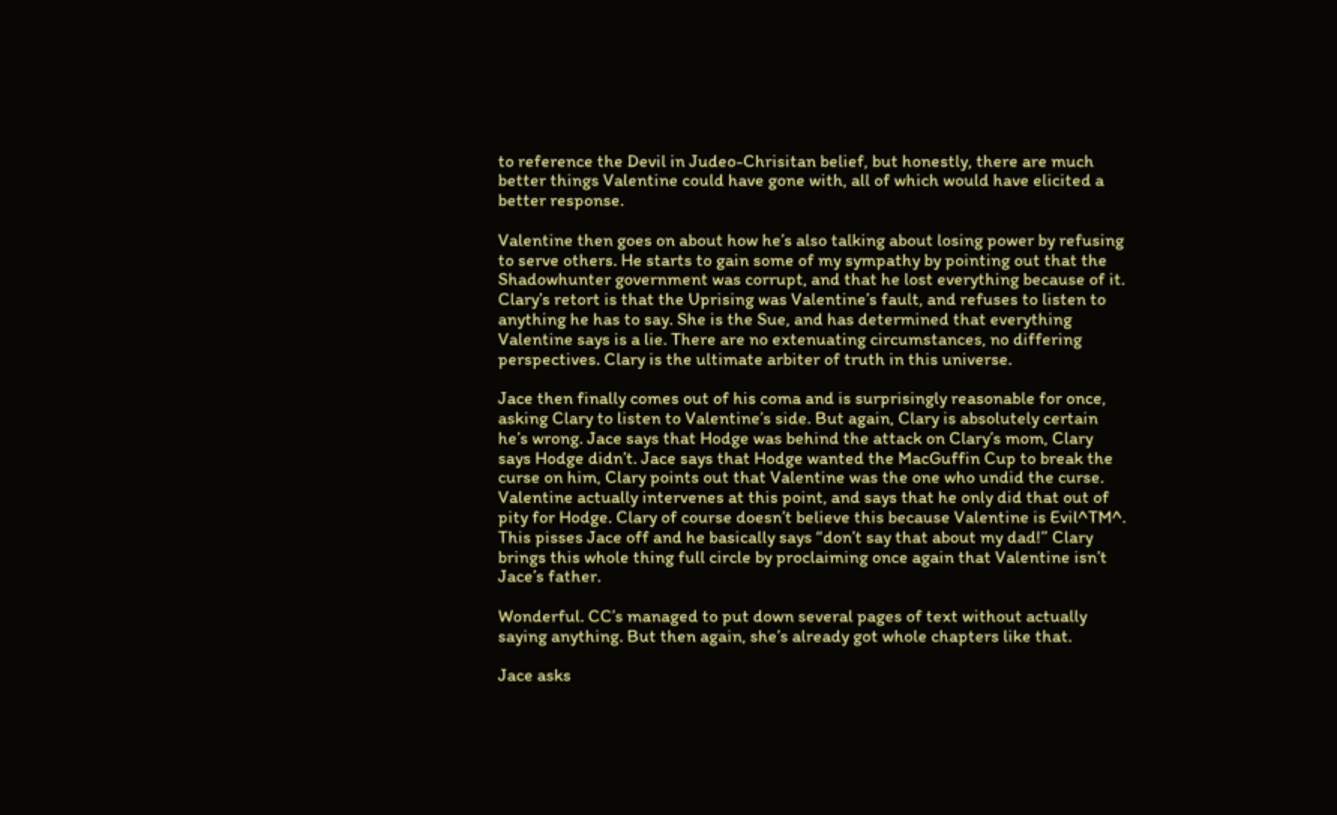to reference the Devil in Judeo-Chrisitan belief, but honestly, there are much better things Valentine could have gone with, all of which would have elicited a better response.

Valentine then goes on about how he’s also talking about losing power by refusing to serve others. He starts to gain some of my sympathy by pointing out that the Shadowhunter government was corrupt, and that he lost everything because of it. Clary’s retort is that the Uprising was Valentine’s fault, and refuses to listen to anything he has to say. She is the Sue, and has determined that everything Valentine says is a lie. There are no extenuating circumstances, no differing perspectives. Clary is the ultimate arbiter of truth in this universe.

Jace then finally comes out of his coma and is surprisingly reasonable for once, asking Clary to listen to Valentine’s side. But again, Clary is absolutely certain he’s wrong. Jace says that Hodge was behind the attack on Clary’s mom, Clary says Hodge didn’t. Jace says that Hodge wanted the MacGuffin Cup to break the curse on him, Clary points out that Valentine was the one who undid the curse. Valentine actually intervenes at this point, and says that he only did that out of pity for Hodge. Clary of course doesn’t believe this because Valentine is Evil^TM^. This pisses Jace off and he basically says “don’t say that about my dad!” Clary brings this whole thing full circle by proclaiming once again that Valentine isn’t Jace’s father.

Wonderful. CC’s managed to put down several pages of text without actually saying anything. But then again, she’s already got whole chapters like that.

Jace asks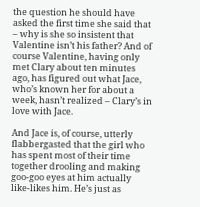the question he should have asked the first time she said that – why is she so insistent that Valentine isn’t his father? And of course Valentine, having only met Clary about ten minutes ago, has figured out what Jace, who’s known her for about a week, hasn’t realized – Clary’s in love with Jace.

And Jace is, of course, utterly flabbergasted that the girl who has spent most of their time together drooling and making goo-goo eyes at him actually like-likes him. He’s just as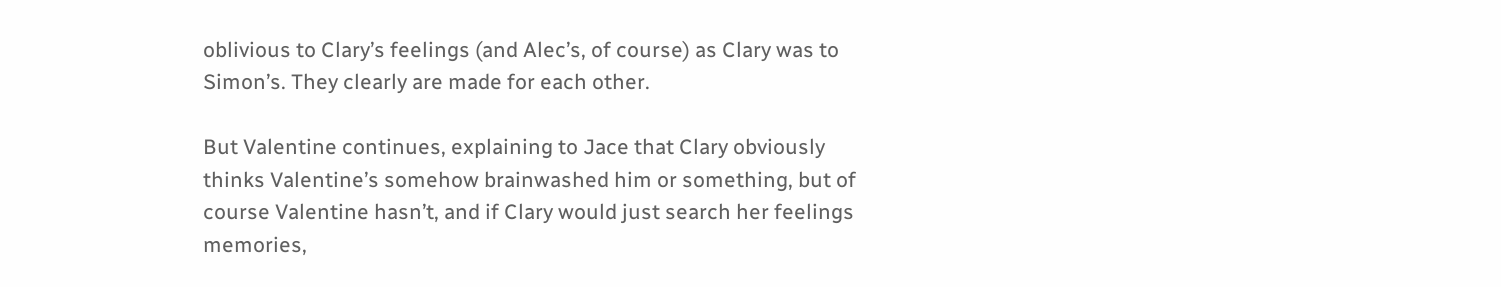oblivious to Clary’s feelings (and Alec’s, of course) as Clary was to Simon’s. They clearly are made for each other.

But Valentine continues, explaining to Jace that Clary obviously thinks Valentine’s somehow brainwashed him or something, but of course Valentine hasn’t, and if Clary would just search her feelings memories,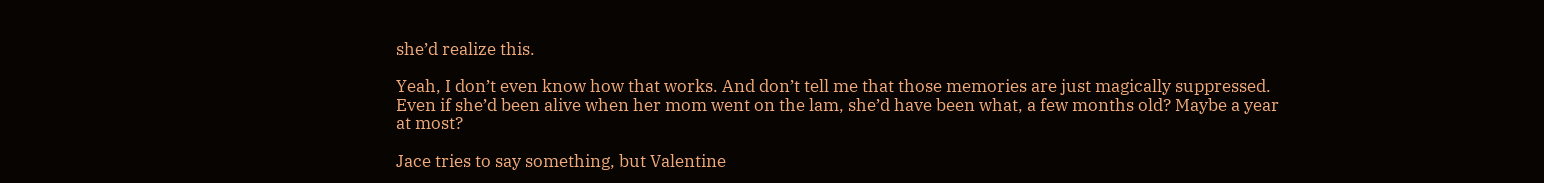she’d realize this.

Yeah, I don’t even know how that works. And don’t tell me that those memories are just magically suppressed. Even if she’d been alive when her mom went on the lam, she’d have been what, a few months old? Maybe a year at most?

Jace tries to say something, but Valentine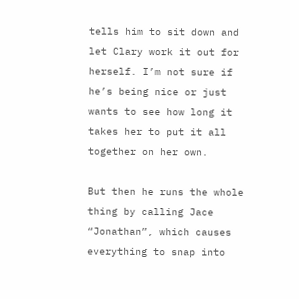tells him to sit down and let Clary work it out for herself. I’m not sure if he’s being nice or just wants to see how long it takes her to put it all together on her own.

But then he runs the whole thing by calling Jace “Jonathan”, which causes everything to snap into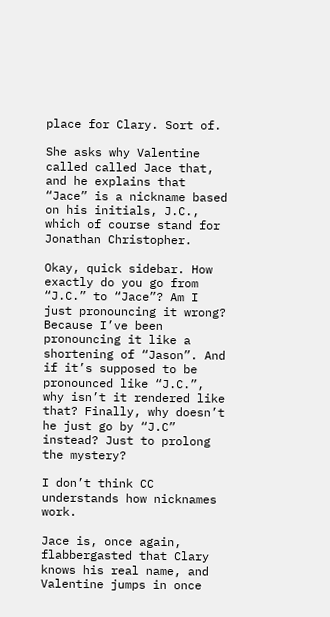place for Clary. Sort of.

She asks why Valentine called called Jace that, and he explains that “Jace” is a nickname based on his initials, J.C., which of course stand for Jonathan Christopher.

Okay, quick sidebar. How exactly do you go from “J.C.” to “Jace”? Am I just pronouncing it wrong? Because I’ve been pronouncing it like a shortening of “Jason”. And if it’s supposed to be pronounced like “J.C.”, why isn’t it rendered like that? Finally, why doesn’t he just go by “J.C” instead? Just to prolong the mystery?

I don’t think CC understands how nicknames work.

Jace is, once again, flabbergasted that Clary knows his real name, and Valentine jumps in once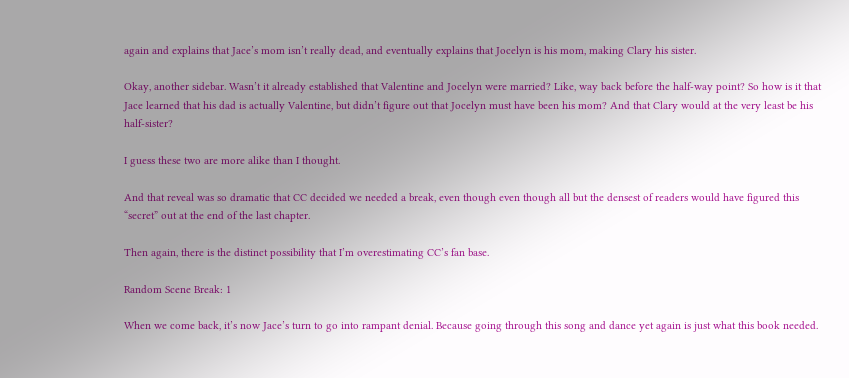again and explains that Jace’s mom isn’t really dead, and eventually explains that Jocelyn is his mom, making Clary his sister.

Okay, another sidebar. Wasn’t it already established that Valentine and Jocelyn were married? Like, way back before the half-way point? So how is it that Jace learned that his dad is actually Valentine, but didn’t figure out that Jocelyn must have been his mom? And that Clary would at the very least be his half-sister?

I guess these two are more alike than I thought.

And that reveal was so dramatic that CC decided we needed a break, even though even though all but the densest of readers would have figured this “secret” out at the end of the last chapter.

Then again, there is the distinct possibility that I’m overestimating CC’s fan base.

Random Scene Break: 1

When we come back, it’s now Jace’s turn to go into rampant denial. Because going through this song and dance yet again is just what this book needed.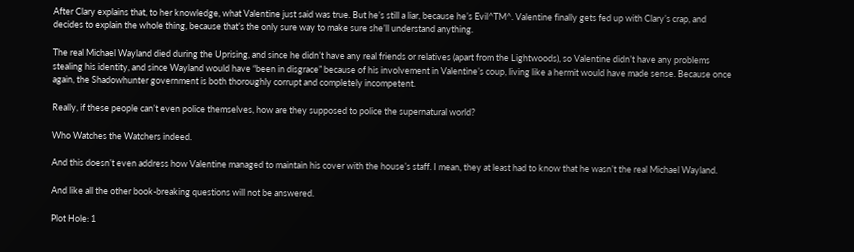After Clary explains that, to her knowledge, what Valentine just said was true. But he’s still a liar, because he’s Evil^TM^. Valentine finally gets fed up with Clary’s crap, and decides to explain the whole thing, because that’s the only sure way to make sure she’ll understand anything.

The real Michael Wayland died during the Uprising, and since he didn’t have any real friends or relatives (apart from the Lightwoods), so Valentine didn’t have any problems stealing his identity, and since Wayland would have “been in disgrace” because of his involvement in Valentine’s coup, living like a hermit would have made sense. Because once again, the Shadowhunter government is both thoroughly corrupt and completely incompetent.

Really, if these people can’t even police themselves, how are they supposed to police the supernatural world?

Who Watches the Watchers indeed.

And this doesn’t even address how Valentine managed to maintain his cover with the house’s staff. I mean, they at least had to know that he wasn’t the real Michael Wayland.

And like all the other book-breaking questions will not be answered.

Plot Hole: 1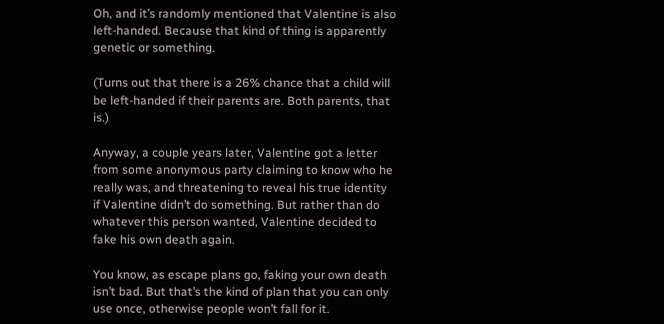Oh, and it’s randomly mentioned that Valentine is also left-handed. Because that kind of thing is apparently genetic or something.

(Turns out that there is a 26% chance that a child will be left-handed if their parents are. Both parents, that is.)

Anyway, a couple years later, Valentine got a letter from some anonymous party claiming to know who he really was, and threatening to reveal his true identity if Valentine didn’t do something. But rather than do whatever this person wanted, Valentine decided to fake his own death again.

You know, as escape plans go, faking your own death isn’t bad. But that’s the kind of plan that you can only use once, otherwise people won’t fall for it.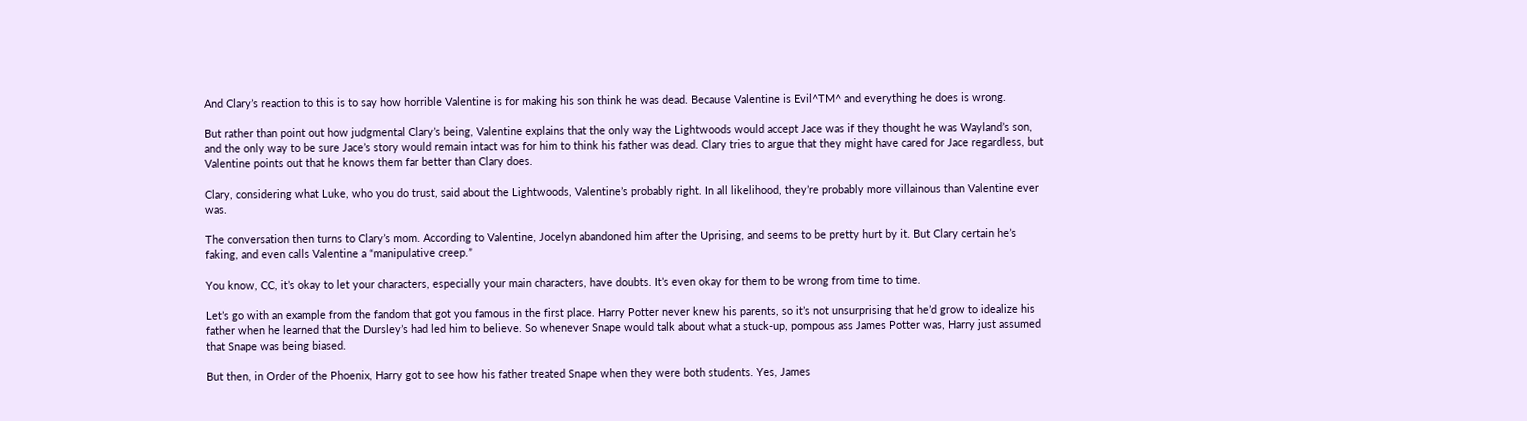And Clary’s reaction to this is to say how horrible Valentine is for making his son think he was dead. Because Valentine is Evil^TM^ and everything he does is wrong.

But rather than point out how judgmental Clary’s being, Valentine explains that the only way the Lightwoods would accept Jace was if they thought he was Wayland’s son, and the only way to be sure Jace’s story would remain intact was for him to think his father was dead. Clary tries to argue that they might have cared for Jace regardless, but Valentine points out that he knows them far better than Clary does.

Clary, considering what Luke, who you do trust, said about the Lightwoods, Valentine’s probably right. In all likelihood, they’re probably more villainous than Valentine ever was.

The conversation then turns to Clary’s mom. According to Valentine, Jocelyn abandoned him after the Uprising, and seems to be pretty hurt by it. But Clary certain he’s faking, and even calls Valentine a “manipulative creep.”

You know, CC, it’s okay to let your characters, especially your main characters, have doubts. It’s even okay for them to be wrong from time to time.

Let’s go with an example from the fandom that got you famous in the first place. Harry Potter never knew his parents, so it’s not unsurprising that he’d grow to idealize his father when he learned that the Dursley’s had led him to believe. So whenever Snape would talk about what a stuck-up, pompous ass James Potter was, Harry just assumed that Snape was being biased.

But then, in Order of the Phoenix, Harry got to see how his father treated Snape when they were both students. Yes, James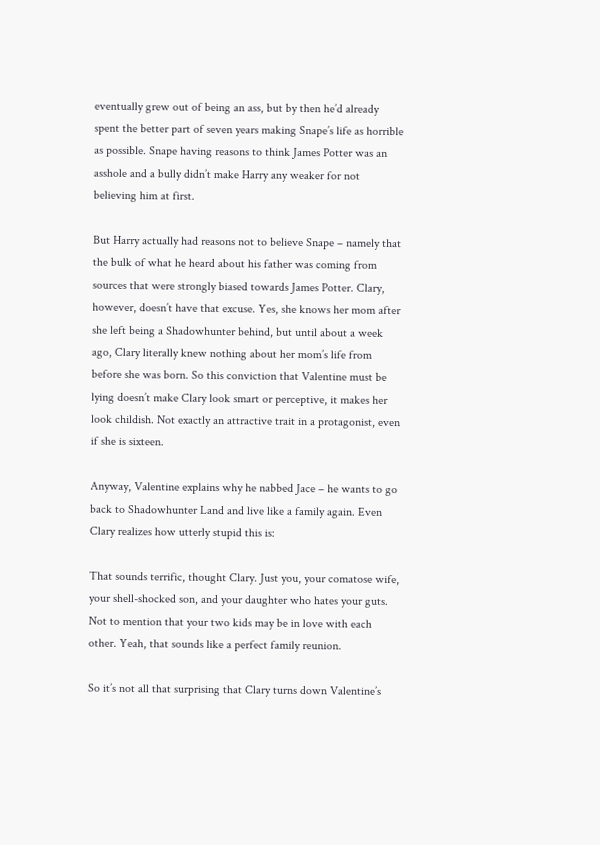eventually grew out of being an ass, but by then he’d already spent the better part of seven years making Snape’s life as horrible as possible. Snape having reasons to think James Potter was an asshole and a bully didn’t make Harry any weaker for not believing him at first.

But Harry actually had reasons not to believe Snape – namely that the bulk of what he heard about his father was coming from sources that were strongly biased towards James Potter. Clary, however, doesn’t have that excuse. Yes, she knows her mom after she left being a Shadowhunter behind, but until about a week ago, Clary literally knew nothing about her mom’s life from before she was born. So this conviction that Valentine must be lying doesn’t make Clary look smart or perceptive, it makes her look childish. Not exactly an attractive trait in a protagonist, even if she is sixteen.

Anyway, Valentine explains why he nabbed Jace – he wants to go back to Shadowhunter Land and live like a family again. Even Clary realizes how utterly stupid this is:

That sounds terrific, thought Clary. Just you, your comatose wife, your shell-shocked son, and your daughter who hates your guts. Not to mention that your two kids may be in love with each other. Yeah, that sounds like a perfect family reunion.

So it’s not all that surprising that Clary turns down Valentine’s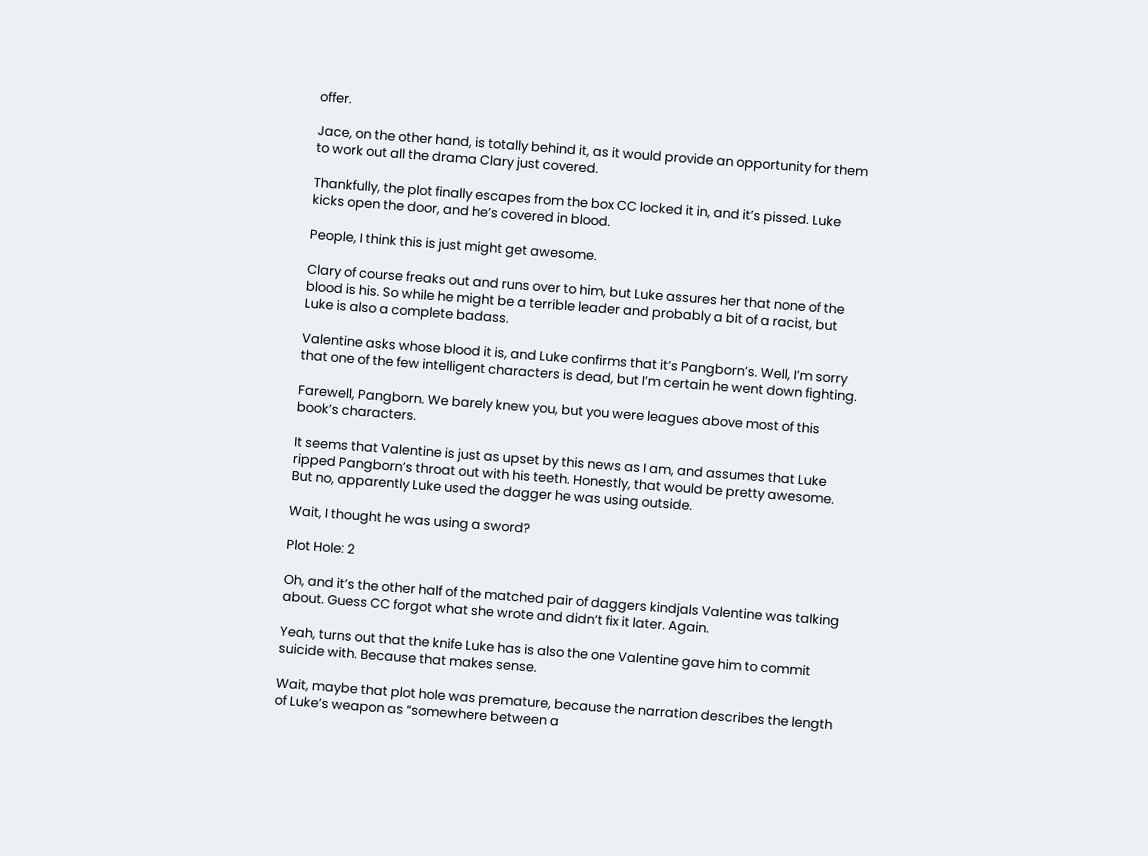offer.

Jace, on the other hand, is totally behind it, as it would provide an opportunity for them to work out all the drama Clary just covered.

Thankfully, the plot finally escapes from the box CC locked it in, and it’s pissed. Luke kicks open the door, and he’s covered in blood.

People, I think this is just might get awesome.

Clary of course freaks out and runs over to him, but Luke assures her that none of the blood is his. So while he might be a terrible leader and probably a bit of a racist, but Luke is also a complete badass.

Valentine asks whose blood it is, and Luke confirms that it’s Pangborn’s. Well, I’m sorry that one of the few intelligent characters is dead, but I’m certain he went down fighting.

Farewell, Pangborn. We barely knew you, but you were leagues above most of this book’s characters.

It seems that Valentine is just as upset by this news as I am, and assumes that Luke ripped Pangborn’s throat out with his teeth. Honestly, that would be pretty awesome. But no, apparently Luke used the dagger he was using outside.

Wait, I thought he was using a sword?

Plot Hole: 2

Oh, and it’s the other half of the matched pair of daggers kindjals Valentine was talking about. Guess CC forgot what she wrote and didn’t fix it later. Again.

Yeah, turns out that the knife Luke has is also the one Valentine gave him to commit suicide with. Because that makes sense.

Wait, maybe that plot hole was premature, because the narration describes the length of Luke’s weapon as “somewhere between a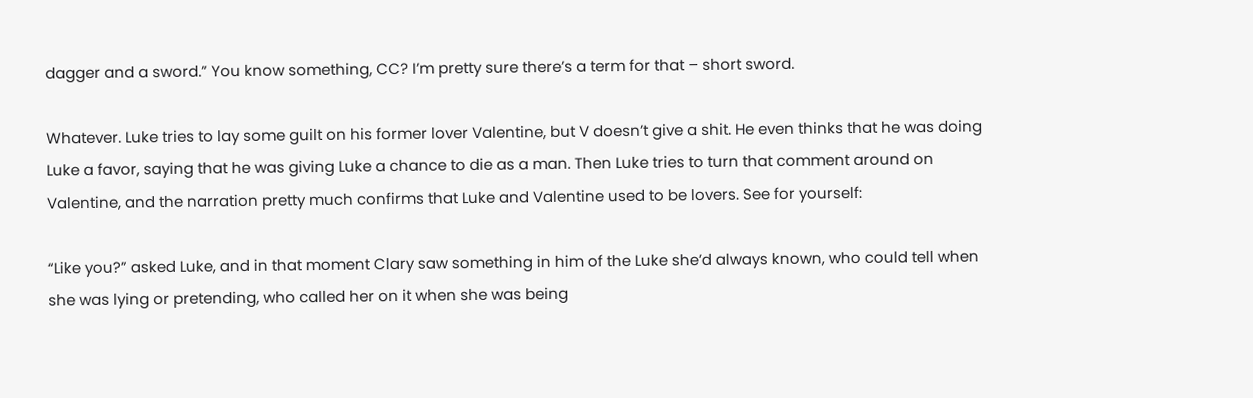dagger and a sword.” You know something, CC? I’m pretty sure there’s a term for that – short sword.

Whatever. Luke tries to lay some guilt on his former lover Valentine, but V doesn’t give a shit. He even thinks that he was doing Luke a favor, saying that he was giving Luke a chance to die as a man. Then Luke tries to turn that comment around on Valentine, and the narration pretty much confirms that Luke and Valentine used to be lovers. See for yourself:

“Like you?” asked Luke, and in that moment Clary saw something in him of the Luke she’d always known, who could tell when she was lying or pretending, who called her on it when she was being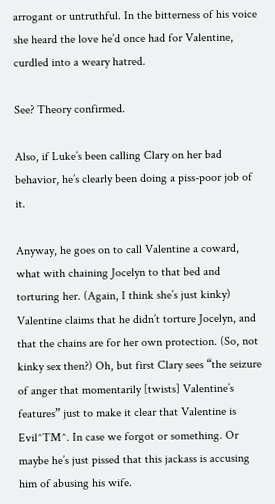arrogant or untruthful. In the bitterness of his voice she heard the love he’d once had for Valentine, curdled into a weary hatred.

See? Theory confirmed.

Also, if Luke’s been calling Clary on her bad behavior, he’s clearly been doing a piss-poor job of it.

Anyway, he goes on to call Valentine a coward, what with chaining Jocelyn to that bed and torturing her. (Again, I think she’s just kinky) Valentine claims that he didn’t torture Jocelyn, and that the chains are for her own protection. (So, not kinky sex then?) Oh, but first Clary sees “the seizure of anger that momentarily [twists] Valentine’s features” just to make it clear that Valentine is Evil^TM^. In case we forgot or something. Or maybe he’s just pissed that this jackass is accusing him of abusing his wife.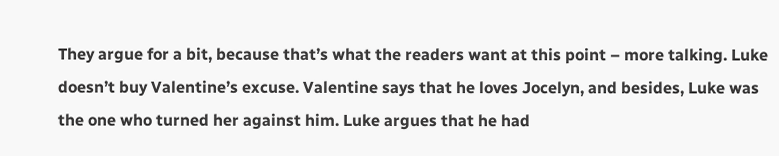They argue for a bit, because that’s what the readers want at this point – more talking. Luke doesn’t buy Valentine’s excuse. Valentine says that he loves Jocelyn, and besides, Luke was the one who turned her against him. Luke argues that he had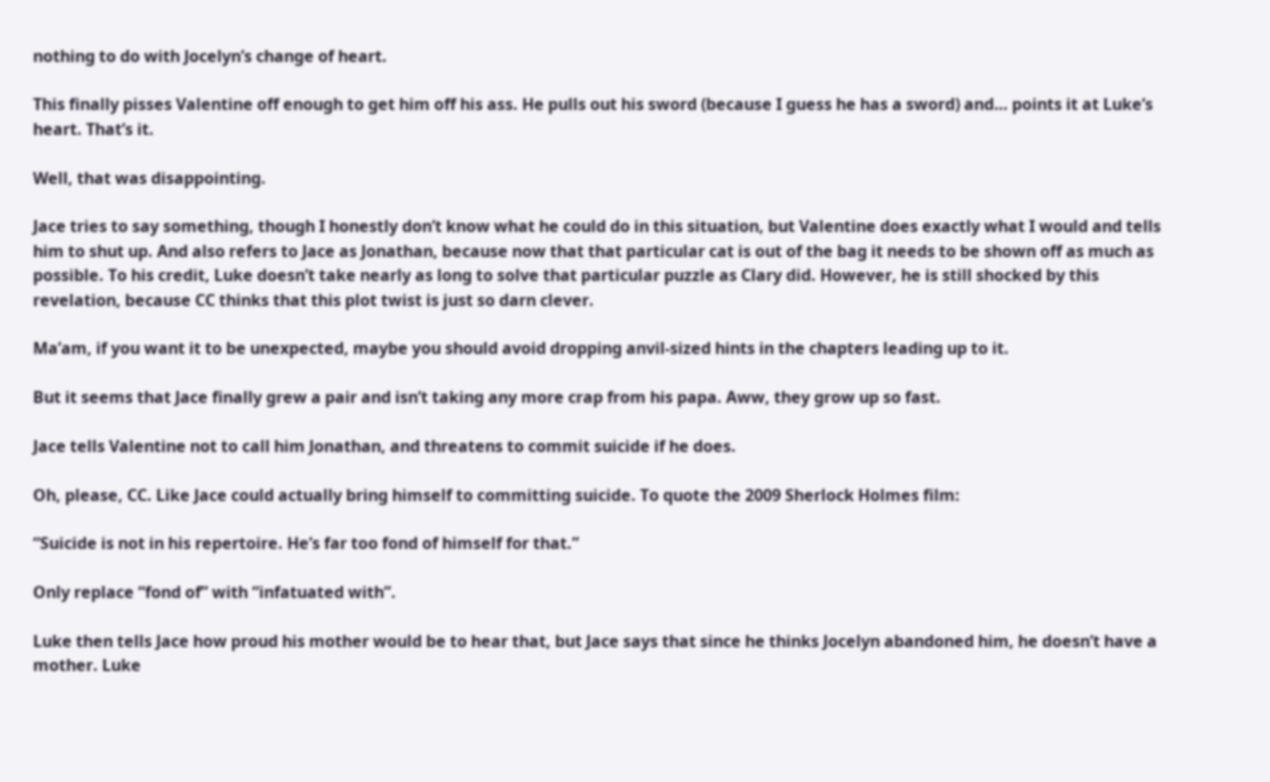nothing to do with Jocelyn’s change of heart.

This finally pisses Valentine off enough to get him off his ass. He pulls out his sword (because I guess he has a sword) and… points it at Luke’s heart. That’s it.

Well, that was disappointing.

Jace tries to say something, though I honestly don’t know what he could do in this situation, but Valentine does exactly what I would and tells him to shut up. And also refers to Jace as Jonathan, because now that that particular cat is out of the bag it needs to be shown off as much as possible. To his credit, Luke doesn’t take nearly as long to solve that particular puzzle as Clary did. However, he is still shocked by this revelation, because CC thinks that this plot twist is just so darn clever.

Ma’am, if you want it to be unexpected, maybe you should avoid dropping anvil-sized hints in the chapters leading up to it.

But it seems that Jace finally grew a pair and isn’t taking any more crap from his papa. Aww, they grow up so fast.

Jace tells Valentine not to call him Jonathan, and threatens to commit suicide if he does.

Oh, please, CC. Like Jace could actually bring himself to committing suicide. To quote the 2009 Sherlock Holmes film:

“Suicide is not in his repertoire. He’s far too fond of himself for that.”

Only replace “fond of” with “infatuated with”.

Luke then tells Jace how proud his mother would be to hear that, but Jace says that since he thinks Jocelyn abandoned him, he doesn’t have a mother. Luke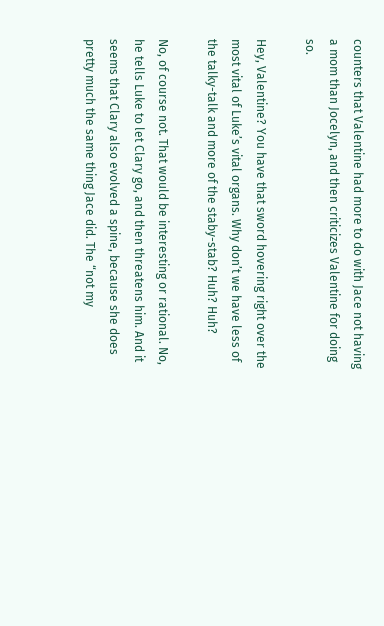counters that Valentine had more to do with Jace not having a mom than Jocelyn, and then criticizes Valentine for doing so.

Hey, Valentine? You have that sword hovering right over the most vital of Luke’s vital organs. Why don’t we have less of the talky-talk and more of the staby-stab? Huh? Huh?

No, of course not. That would be interesting or rational. No, he tells Luke to let Clary go, and then threatens him. And it seems that Clary also evolved a spine, because she does pretty much the same thing Jace did. The “not my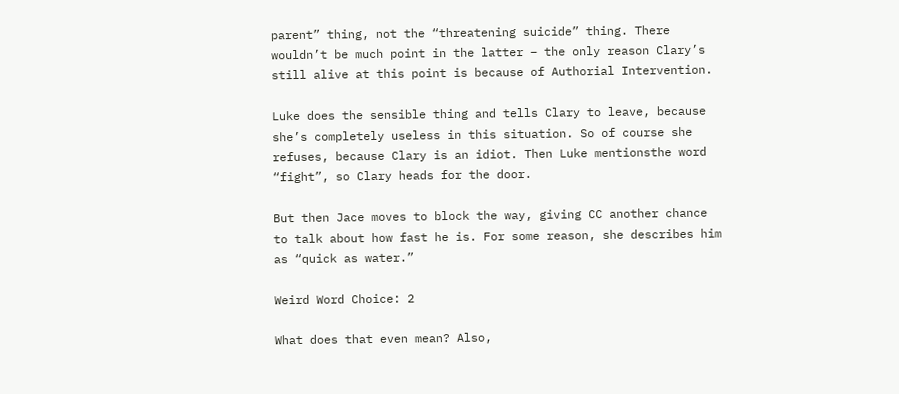parent” thing, not the “threatening suicide” thing. There wouldn’t be much point in the latter – the only reason Clary’s still alive at this point is because of Authorial Intervention.

Luke does the sensible thing and tells Clary to leave, because she’s completely useless in this situation. So of course she refuses, because Clary is an idiot. Then Luke mentionsthe word “fight”, so Clary heads for the door.

But then Jace moves to block the way, giving CC another chance to talk about how fast he is. For some reason, she describes him as “quick as water.”

Weird Word Choice: 2

What does that even mean? Also,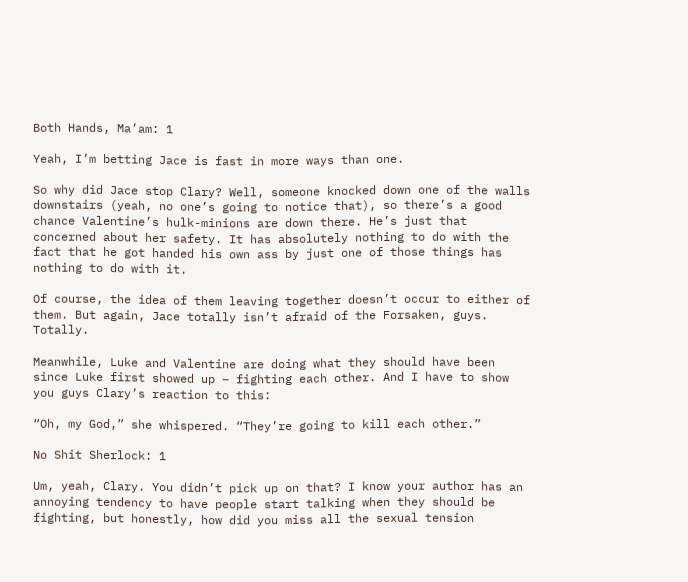Both Hands, Ma’am: 1

Yeah, I’m betting Jace is fast in more ways than one.

So why did Jace stop Clary? Well, someone knocked down one of the walls downstairs (yeah, no one’s going to notice that), so there’s a good chance Valentine’s hulk-minions are down there. He’s just that concerned about her safety. It has absolutely nothing to do with the fact that he got handed his own ass by just one of those things has nothing to do with it.

Of course, the idea of them leaving together doesn’t occur to either of them. But again, Jace totally isn’t afraid of the Forsaken, guys. Totally.

Meanwhile, Luke and Valentine are doing what they should have been since Luke first showed up – fighting each other. And I have to show you guys Clary’s reaction to this:

“Oh, my God,” she whispered. “They’re going to kill each other.”

No Shit Sherlock: 1

Um, yeah, Clary. You didn’t pick up on that? I know your author has an annoying tendency to have people start talking when they should be fighting, but honestly, how did you miss all the sexual tension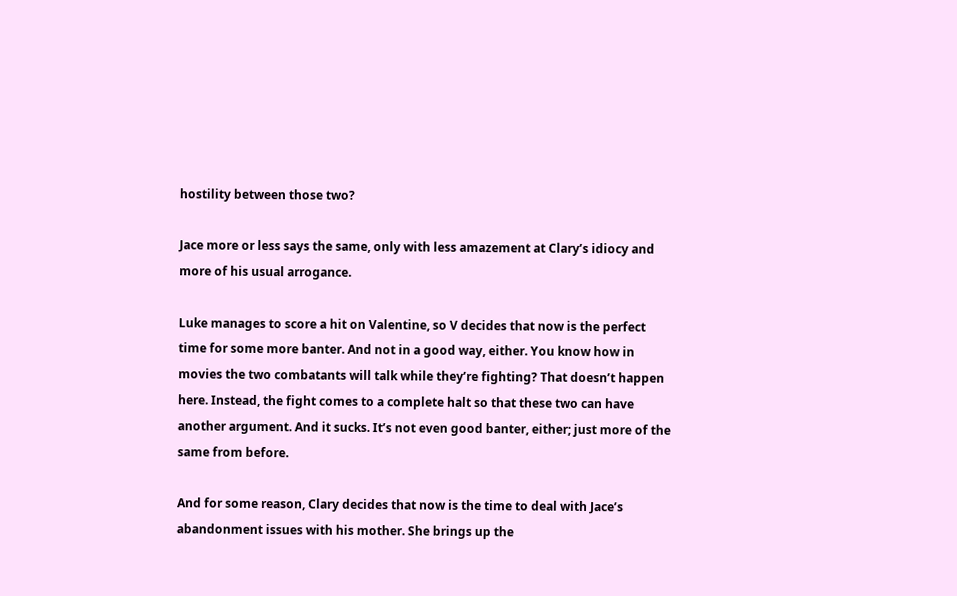hostility between those two?

Jace more or less says the same, only with less amazement at Clary’s idiocy and more of his usual arrogance.

Luke manages to score a hit on Valentine, so V decides that now is the perfect time for some more banter. And not in a good way, either. You know how in movies the two combatants will talk while they’re fighting? That doesn’t happen here. Instead, the fight comes to a complete halt so that these two can have another argument. And it sucks. It’s not even good banter, either; just more of the same from before.

And for some reason, Clary decides that now is the time to deal with Jace’s abandonment issues with his mother. She brings up the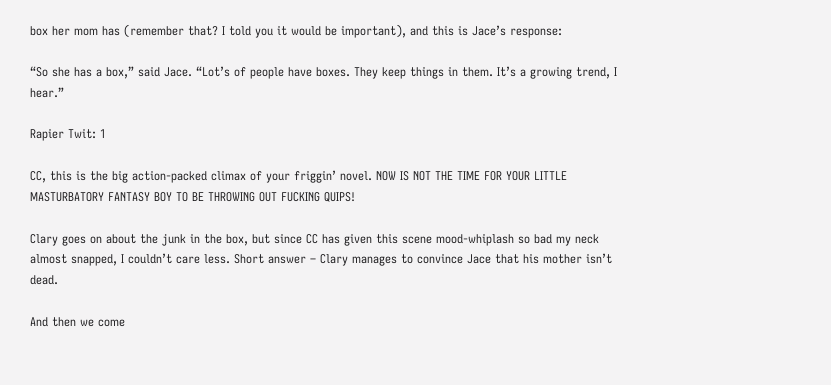box her mom has (remember that? I told you it would be important), and this is Jace’s response:

“So she has a box,” said Jace. “Lot’s of people have boxes. They keep things in them. It’s a growing trend, I hear.”

Rapier Twit: 1

CC, this is the big action-packed climax of your friggin’ novel. NOW IS NOT THE TIME FOR YOUR LITTLE MASTURBATORY FANTASY BOY TO BE THROWING OUT FUCKING QUIPS!

Clary goes on about the junk in the box, but since CC has given this scene mood-whiplash so bad my neck almost snapped, I couldn’t care less. Short answer – Clary manages to convince Jace that his mother isn’t dead.

And then we come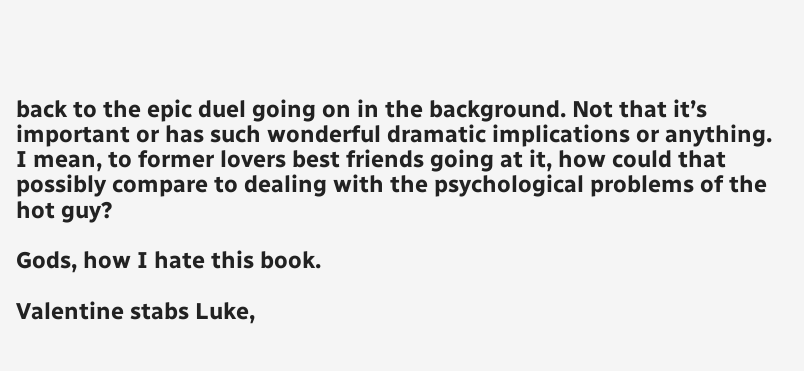back to the epic duel going on in the background. Not that it’s important or has such wonderful dramatic implications or anything. I mean, to former lovers best friends going at it, how could that possibly compare to dealing with the psychological problems of the hot guy?

Gods, how I hate this book.

Valentine stabs Luke,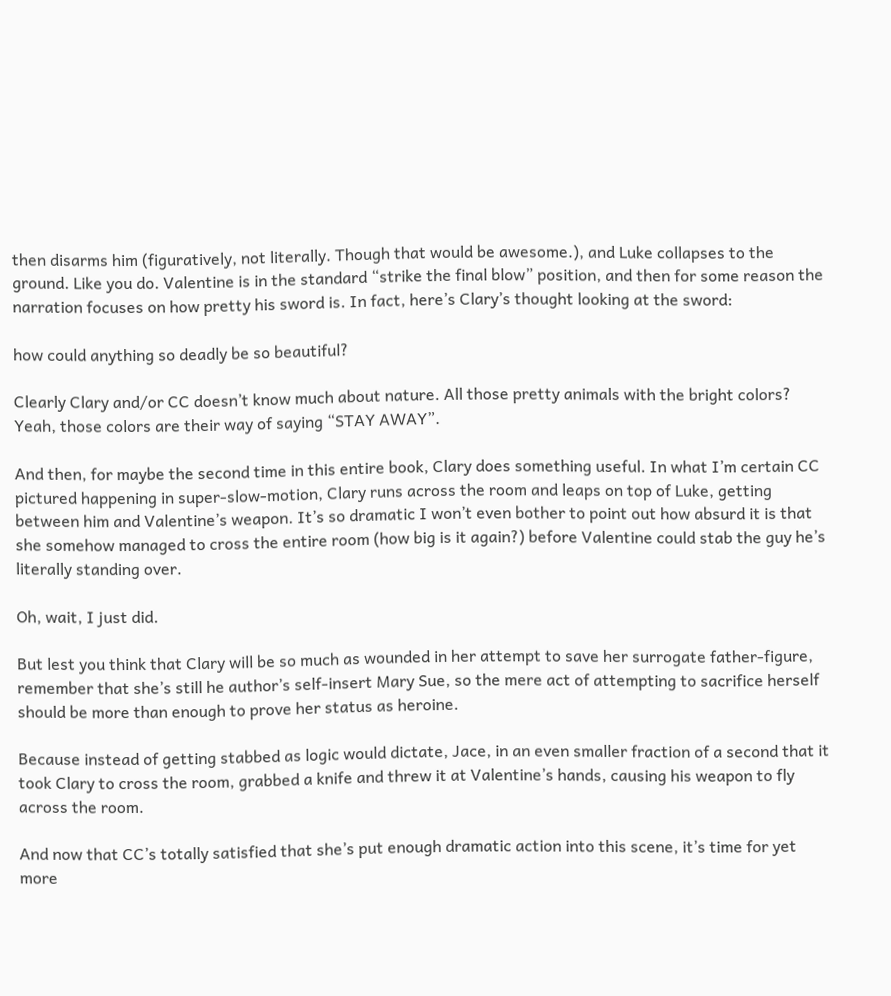then disarms him (figuratively, not literally. Though that would be awesome.), and Luke collapses to the ground. Like you do. Valentine is in the standard “strike the final blow” position, and then for some reason the narration focuses on how pretty his sword is. In fact, here’s Clary’s thought looking at the sword:

how could anything so deadly be so beautiful?

Clearly Clary and/or CC doesn’t know much about nature. All those pretty animals with the bright colors? Yeah, those colors are their way of saying “STAY AWAY”.

And then, for maybe the second time in this entire book, Clary does something useful. In what I’m certain CC pictured happening in super-slow-motion, Clary runs across the room and leaps on top of Luke, getting between him and Valentine’s weapon. It’s so dramatic I won’t even bother to point out how absurd it is that she somehow managed to cross the entire room (how big is it again?) before Valentine could stab the guy he’s literally standing over.

Oh, wait, I just did.

But lest you think that Clary will be so much as wounded in her attempt to save her surrogate father-figure, remember that she’s still he author’s self-insert Mary Sue, so the mere act of attempting to sacrifice herself should be more than enough to prove her status as heroine.

Because instead of getting stabbed as logic would dictate, Jace, in an even smaller fraction of a second that it took Clary to cross the room, grabbed a knife and threw it at Valentine’s hands, causing his weapon to fly across the room.

And now that CC’s totally satisfied that she’s put enough dramatic action into this scene, it’s time for yet more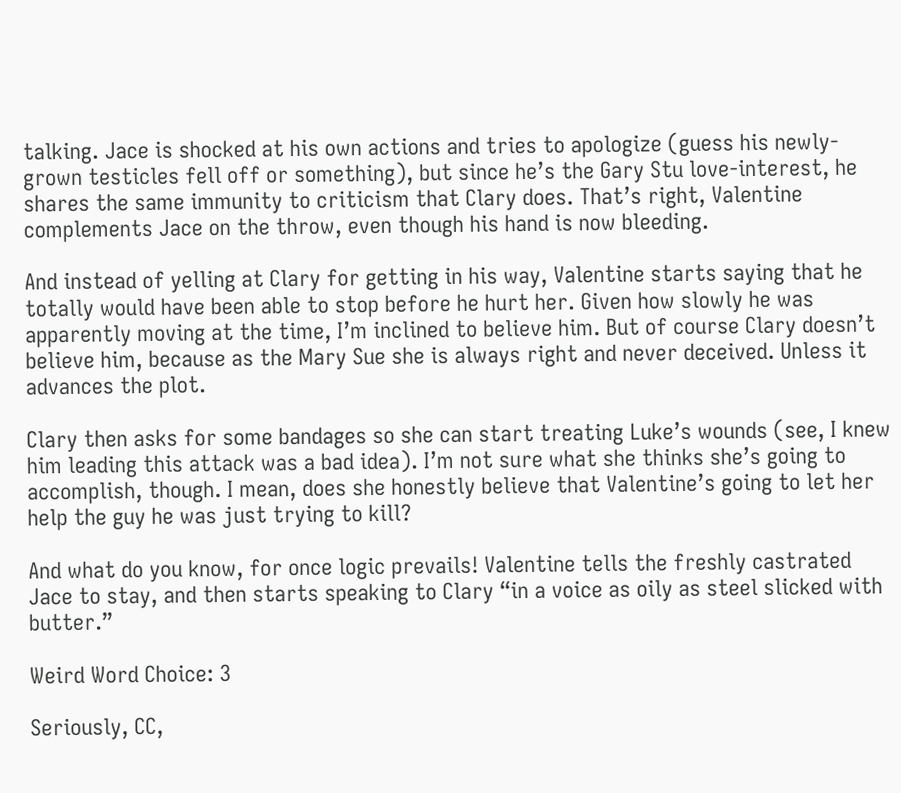talking. Jace is shocked at his own actions and tries to apologize (guess his newly-grown testicles fell off or something), but since he’s the Gary Stu love-interest, he shares the same immunity to criticism that Clary does. That’s right, Valentine complements Jace on the throw, even though his hand is now bleeding.

And instead of yelling at Clary for getting in his way, Valentine starts saying that he totally would have been able to stop before he hurt her. Given how slowly he was apparently moving at the time, I’m inclined to believe him. But of course Clary doesn’t believe him, because as the Mary Sue she is always right and never deceived. Unless it advances the plot.

Clary then asks for some bandages so she can start treating Luke’s wounds (see, I knew him leading this attack was a bad idea). I’m not sure what she thinks she’s going to accomplish, though. I mean, does she honestly believe that Valentine’s going to let her help the guy he was just trying to kill?

And what do you know, for once logic prevails! Valentine tells the freshly castrated Jace to stay, and then starts speaking to Clary “in a voice as oily as steel slicked with butter.”

Weird Word Choice: 3

Seriously, CC,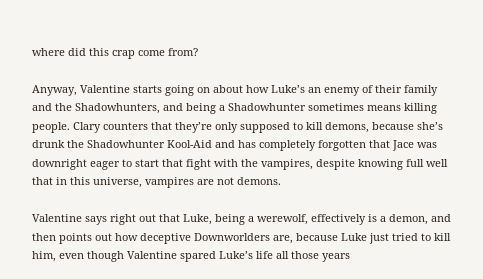where did this crap come from?

Anyway, Valentine starts going on about how Luke’s an enemy of their family and the Shadowhunters, and being a Shadowhunter sometimes means killing people. Clary counters that they’re only supposed to kill demons, because she’s drunk the Shadowhunter Kool-Aid and has completely forgotten that Jace was downright eager to start that fight with the vampires, despite knowing full well that in this universe, vampires are not demons.

Valentine says right out that Luke, being a werewolf, effectively is a demon, and then points out how deceptive Downworlders are, because Luke just tried to kill him, even though Valentine spared Luke’s life all those years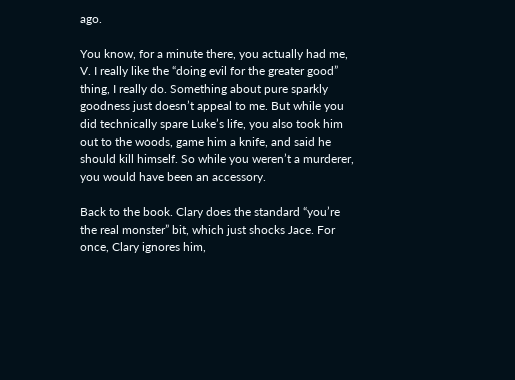ago.

You know, for a minute there, you actually had me, V. I really like the “doing evil for the greater good” thing, I really do. Something about pure sparkly goodness just doesn’t appeal to me. But while you did technically spare Luke’s life, you also took him out to the woods, game him a knife, and said he should kill himself. So while you weren’t a murderer, you would have been an accessory.

Back to the book. Clary does the standard “you’re the real monster” bit, which just shocks Jace. For once, Clary ignores him,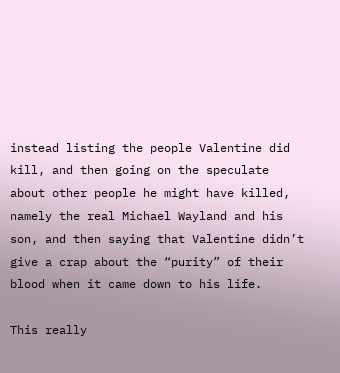instead listing the people Valentine did kill, and then going on the speculate about other people he might have killed, namely the real Michael Wayland and his son, and then saying that Valentine didn’t give a crap about the “purity” of their blood when it came down to his life.

This really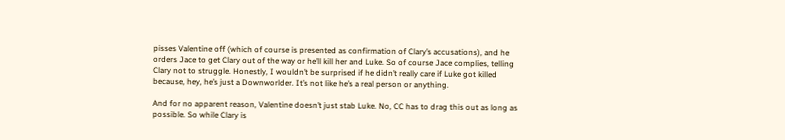pisses Valentine off (which of course is presented as confirmation of Clary’s accusations), and he orders Jace to get Clary out of the way or he’ll kill her and Luke. So of course Jace complies, telling Clary not to struggle. Honestly, I wouldn’t be surprised if he didn’t really care if Luke got killed because, hey, he’s just a Downworlder. It’s not like he’s a real person or anything.

And for no apparent reason, Valentine doesn’t just stab Luke. No, CC has to drag this out as long as possible. So while Clary is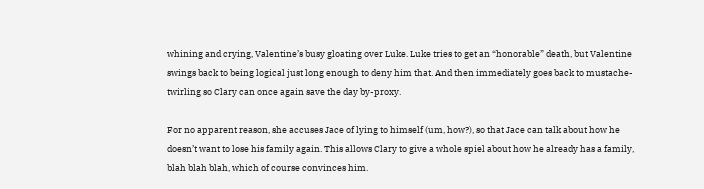whining and crying, Valentine’s busy gloating over Luke. Luke tries to get an “honorable” death, but Valentine swings back to being logical just long enough to deny him that. And then immediately goes back to mustache-twirling so Clary can once again save the day by-proxy.

For no apparent reason, she accuses Jace of lying to himself (um, how?), so that Jace can talk about how he doesn’t want to lose his family again. This allows Clary to give a whole spiel about how he already has a family, blah blah blah, which of course convinces him.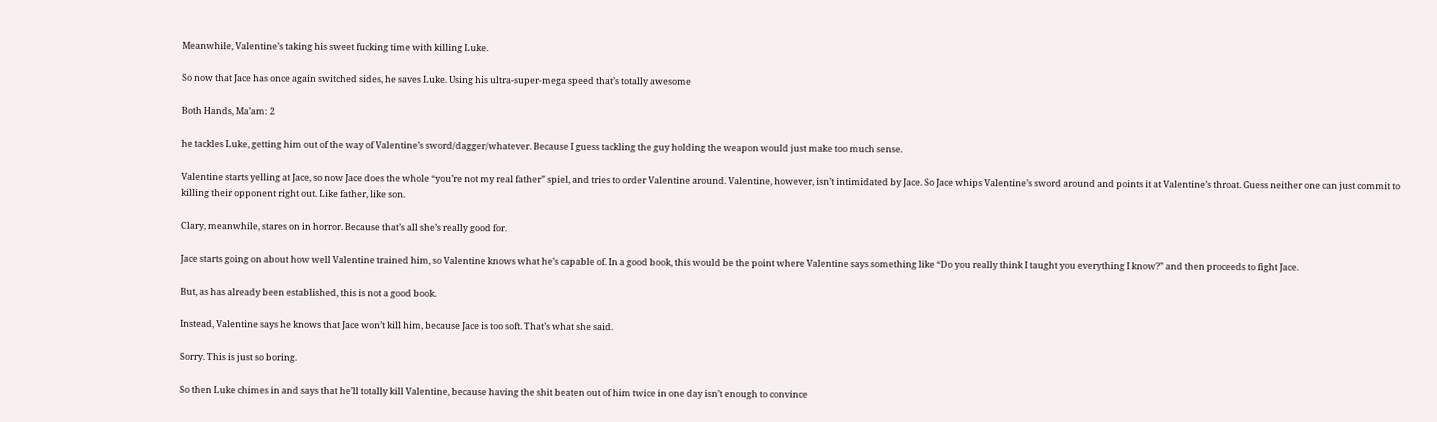Meanwhile, Valentine’s taking his sweet fucking time with killing Luke.

So now that Jace has once again switched sides, he saves Luke. Using his ultra-super-mega speed that’s totally awesome

Both Hands, Ma’am: 2

he tackles Luke, getting him out of the way of Valentine’s sword/dagger/whatever. Because I guess tackling the guy holding the weapon would just make too much sense.

Valentine starts yelling at Jace, so now Jace does the whole “you’re not my real father” spiel, and tries to order Valentine around. Valentine, however, isn’t intimidated by Jace. So Jace whips Valentine’s sword around and points it at Valentine’s throat. Guess neither one can just commit to killing their opponent right out. Like father, like son.

Clary, meanwhile, stares on in horror. Because that’s all she’s really good for.

Jace starts going on about how well Valentine trained him, so Valentine knows what he’s capable of. In a good book, this would be the point where Valentine says something like “Do you really think I taught you everything I know?” and then proceeds to fight Jace.

But, as has already been established, this is not a good book.

Instead, Valentine says he knows that Jace won’t kill him, because Jace is too soft. That’s what she said.

Sorry. This is just so boring.

So then Luke chimes in and says that he’ll totally kill Valentine, because having the shit beaten out of him twice in one day isn’t enough to convince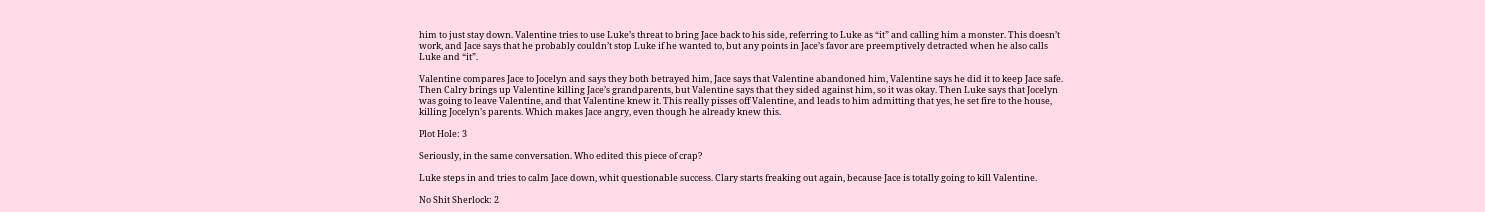him to just stay down. Valentine tries to use Luke’s threat to bring Jace back to his side, referring to Luke as “it” and calling him a monster. This doesn’t work, and Jace says that he probably couldn’t stop Luke if he wanted to, but any points in Jace’s favor are preemptively detracted when he also calls Luke and “it”.

Valentine compares Jace to Jocelyn and says they both betrayed him, Jace says that Valentine abandoned him, Valentine says he did it to keep Jace safe. Then Calry brings up Valentine killing Jace’s grandparents, but Valentine says that they sided against him, so it was okay. Then Luke says that Jocelyn was going to leave Valentine, and that Valentine knew it. This really pisses off Valentine, and leads to him admitting that yes, he set fire to the house, killing Jocelyn’s parents. Which makes Jace angry, even though he already knew this.

Plot Hole: 3

Seriously, in the same conversation. Who edited this piece of crap?

Luke steps in and tries to calm Jace down, whit questionable success. Clary starts freaking out again, because Jace is totally going to kill Valentine.

No Shit Sherlock: 2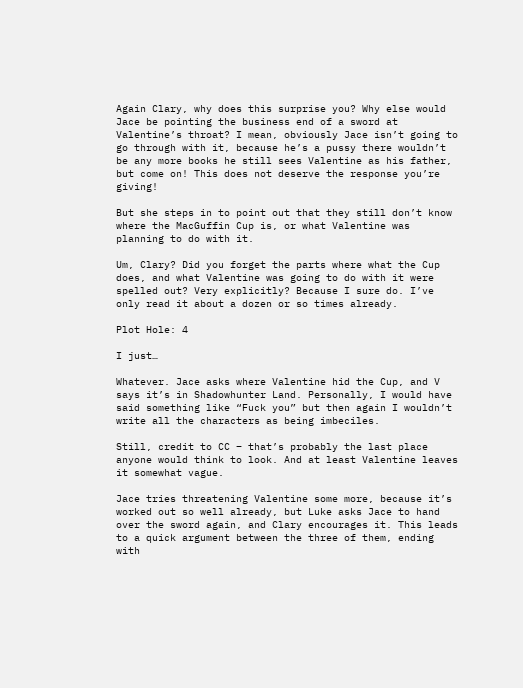Again Clary, why does this surprise you? Why else would Jace be pointing the business end of a sword at Valentine’s throat? I mean, obviously Jace isn’t going to go through with it, because he’s a pussy there wouldn’t be any more books he still sees Valentine as his father, but come on! This does not deserve the response you’re giving!

But she steps in to point out that they still don’t know where the MacGuffin Cup is, or what Valentine was planning to do with it.

Um, Clary? Did you forget the parts where what the Cup does, and what Valentine was going to do with it were spelled out? Very explicitly? Because I sure do. I’ve only read it about a dozen or so times already.

Plot Hole: 4

I just…

Whatever. Jace asks where Valentine hid the Cup, and V says it’s in Shadowhunter Land. Personally, I would have said something like “Fuck you” but then again I wouldn’t write all the characters as being imbeciles.

Still, credit to CC – that’s probably the last place anyone would think to look. And at least Valentine leaves it somewhat vague.

Jace tries threatening Valentine some more, because it’s worked out so well already, but Luke asks Jace to hand over the sword again, and Clary encourages it. This leads to a quick argument between the three of them, ending with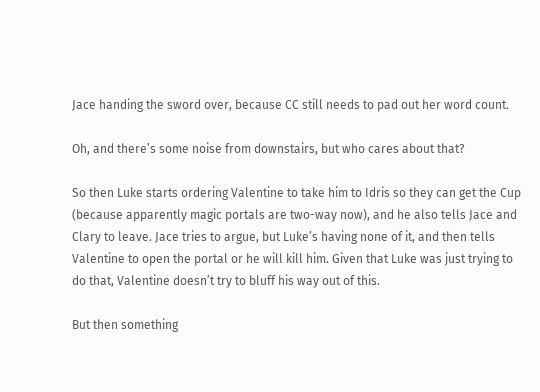Jace handing the sword over, because CC still needs to pad out her word count.

Oh, and there’s some noise from downstairs, but who cares about that?

So then Luke starts ordering Valentine to take him to Idris so they can get the Cup (because apparently magic portals are two-way now), and he also tells Jace and Clary to leave. Jace tries to argue, but Luke’s having none of it, and then tells Valentine to open the portal or he will kill him. Given that Luke was just trying to do that, Valentine doesn’t try to bluff his way out of this.

But then something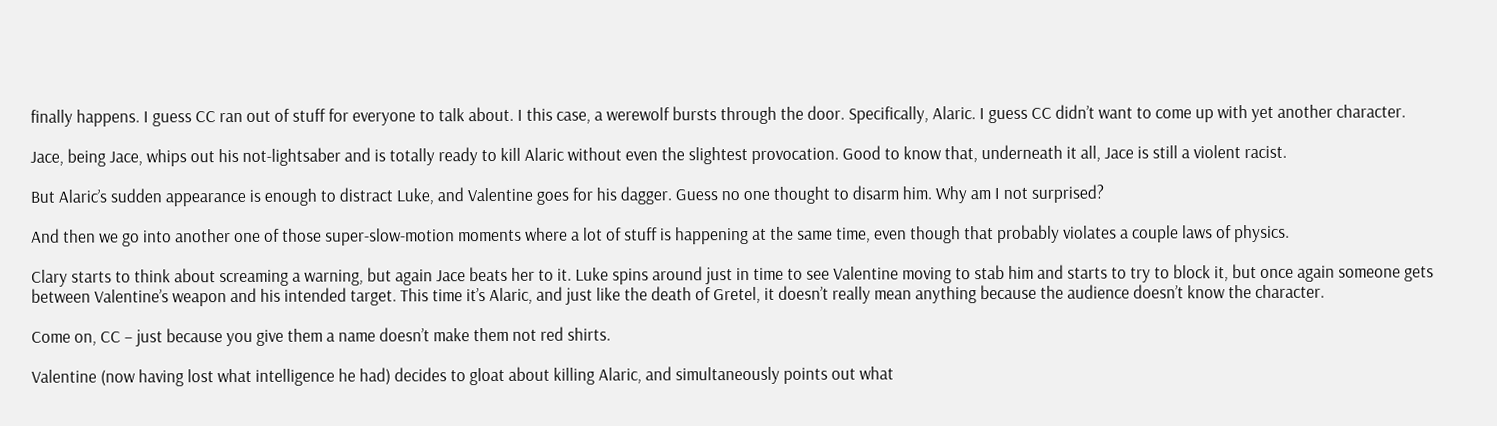finally happens. I guess CC ran out of stuff for everyone to talk about. I this case, a werewolf bursts through the door. Specifically, Alaric. I guess CC didn’t want to come up with yet another character.

Jace, being Jace, whips out his not-lightsaber and is totally ready to kill Alaric without even the slightest provocation. Good to know that, underneath it all, Jace is still a violent racist.

But Alaric’s sudden appearance is enough to distract Luke, and Valentine goes for his dagger. Guess no one thought to disarm him. Why am I not surprised?

And then we go into another one of those super-slow-motion moments where a lot of stuff is happening at the same time, even though that probably violates a couple laws of physics.

Clary starts to think about screaming a warning, but again Jace beats her to it. Luke spins around just in time to see Valentine moving to stab him and starts to try to block it, but once again someone gets between Valentine’s weapon and his intended target. This time it’s Alaric, and just like the death of Gretel, it doesn’t really mean anything because the audience doesn’t know the character.

Come on, CC – just because you give them a name doesn’t make them not red shirts.

Valentine (now having lost what intelligence he had) decides to gloat about killing Alaric, and simultaneously points out what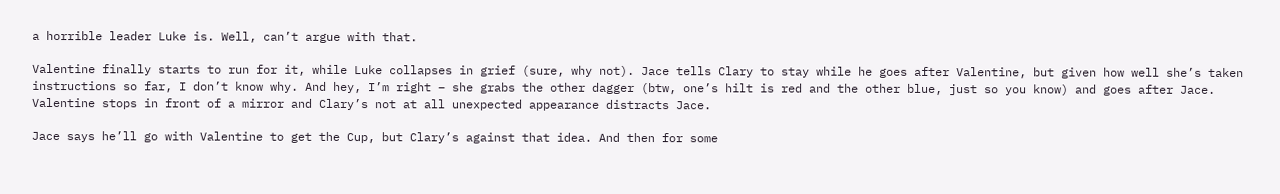a horrible leader Luke is. Well, can’t argue with that.

Valentine finally starts to run for it, while Luke collapses in grief (sure, why not). Jace tells Clary to stay while he goes after Valentine, but given how well she’s taken instructions so far, I don’t know why. And hey, I’m right – she grabs the other dagger (btw, one’s hilt is red and the other blue, just so you know) and goes after Jace. Valentine stops in front of a mirror and Clary’s not at all unexpected appearance distracts Jace.

Jace says he’ll go with Valentine to get the Cup, but Clary’s against that idea. And then for some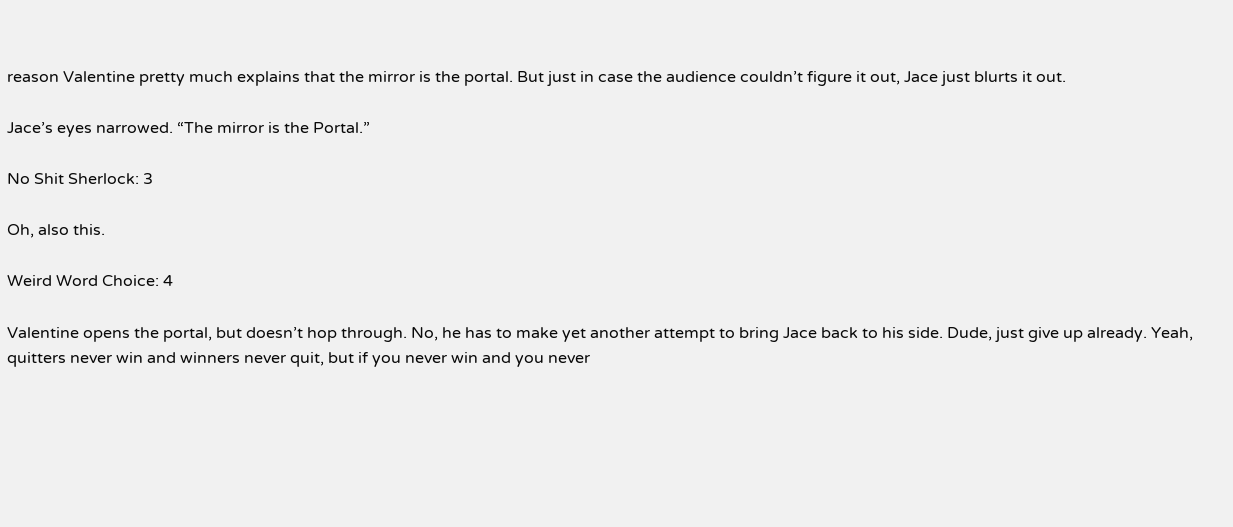reason Valentine pretty much explains that the mirror is the portal. But just in case the audience couldn’t figure it out, Jace just blurts it out.

Jace’s eyes narrowed. “The mirror is the Portal.”

No Shit Sherlock: 3

Oh, also this.

Weird Word Choice: 4

Valentine opens the portal, but doesn’t hop through. No, he has to make yet another attempt to bring Jace back to his side. Dude, just give up already. Yeah, quitters never win and winners never quit, but if you never win and you never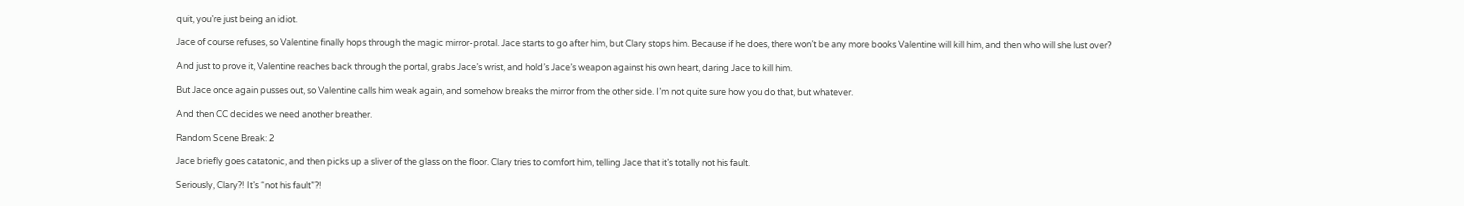quit, you’re just being an idiot.

Jace of course refuses, so Valentine finally hops through the magic mirror-protal. Jace starts to go after him, but Clary stops him. Because if he does, there won’t be any more books Valentine will kill him, and then who will she lust over?

And just to prove it, Valentine reaches back through the portal, grabs Jace’s wrist, and hold’s Jace’s weapon against his own heart, daring Jace to kill him.

But Jace once again pusses out, so Valentine calls him weak again, and somehow breaks the mirror from the other side. I’m not quite sure how you do that, but whatever.

And then CC decides we need another breather.

Random Scene Break: 2

Jace briefly goes catatonic, and then picks up a sliver of the glass on the floor. Clary tries to comfort him, telling Jace that it’s totally not his fault.

Seriously, Clary?! It’s “not his fault”?!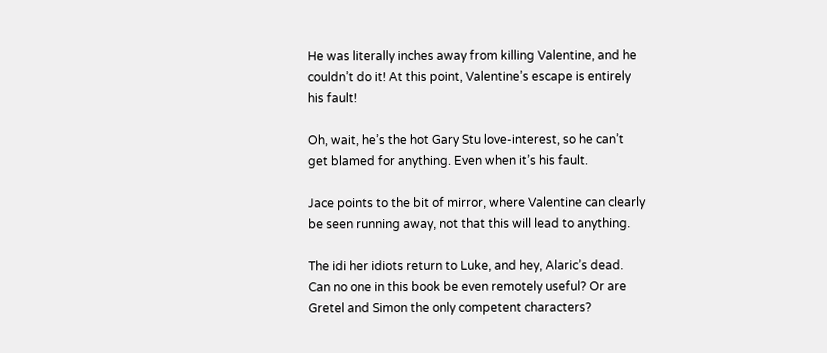He was literally inches away from killing Valentine, and he couldn’t do it! At this point, Valentine’s escape is entirely his fault!

Oh, wait, he’s the hot Gary Stu love-interest, so he can’t get blamed for anything. Even when it’s his fault.

Jace points to the bit of mirror, where Valentine can clearly be seen running away, not that this will lead to anything.

The idi her idiots return to Luke, and hey, Alaric’s dead. Can no one in this book be even remotely useful? Or are Gretel and Simon the only competent characters?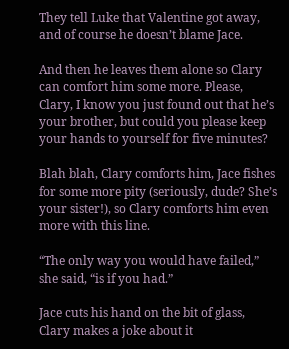They tell Luke that Valentine got away, and of course he doesn’t blame Jace.

And then he leaves them alone so Clary can comfort him some more. Please, Clary, I know you just found out that he’s your brother, but could you please keep your hands to yourself for five minutes?

Blah blah, Clary comforts him, Jace fishes for some more pity (seriously, dude? She’s your sister!), so Clary comforts him even more with this line.

“The only way you would have failed,” she said, “is if you had.”

Jace cuts his hand on the bit of glass, Clary makes a joke about it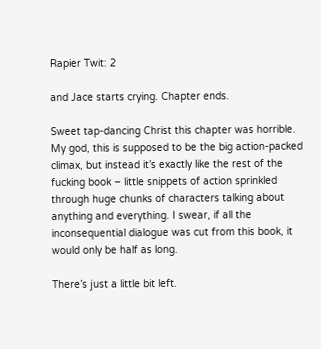Rapier Twit: 2

and Jace starts crying. Chapter ends.

Sweet tap-dancing Christ this chapter was horrible. My god, this is supposed to be the big action-packed climax, but instead it’s exactly like the rest of the fucking book – little snippets of action sprinkled through huge chunks of characters talking about anything and everything. I swear, if all the inconsequential dialogue was cut from this book, it would only be half as long.

There’s just a little bit left.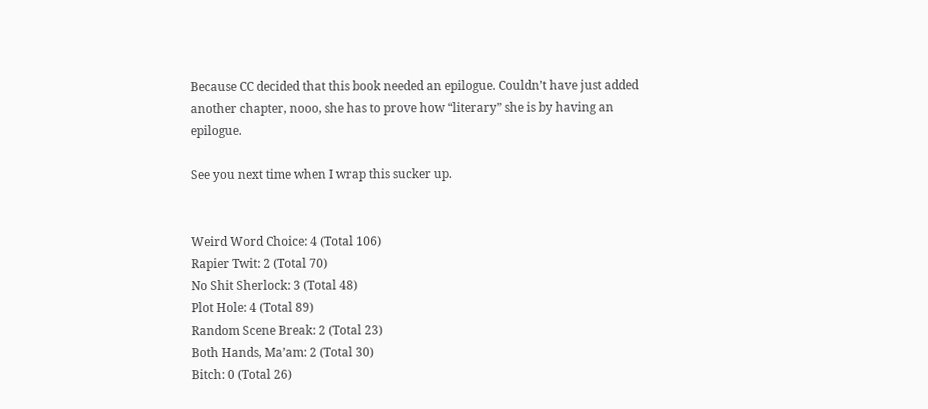Because CC decided that this book needed an epilogue. Couldn’t have just added another chapter, nooo, she has to prove how “literary” she is by having an epilogue.

See you next time when I wrap this sucker up.


Weird Word Choice: 4 (Total 106)
Rapier Twit: 2 (Total 70)
No Shit Sherlock: 3 (Total 48)
Plot Hole: 4 (Total 89)
Random Scene Break: 2 (Total 23)
Both Hands, Ma’am: 2 (Total 30)
Bitch: 0 (Total 26)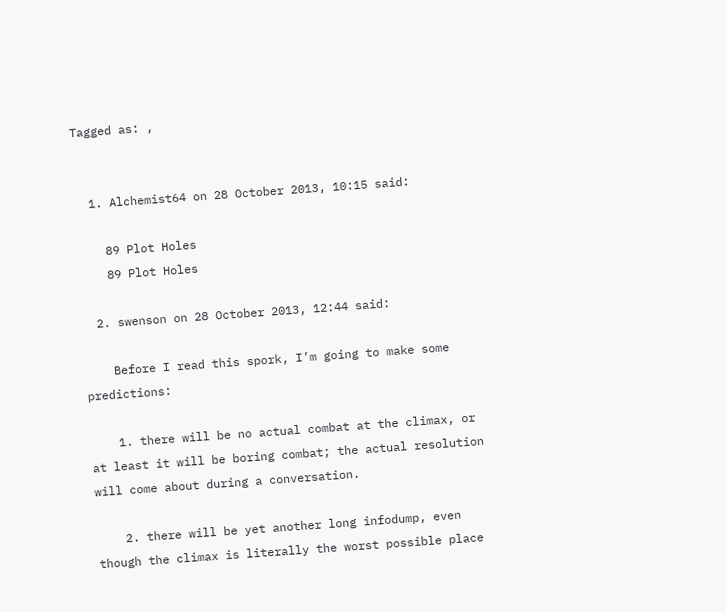Tagged as: ,


  1. Alchemist64 on 28 October 2013, 10:15 said:

    89 Plot Holes
    89 Plot Holes

  2. swenson on 28 October 2013, 12:44 said:

    Before I read this spork, I’m going to make some predictions:

    1. there will be no actual combat at the climax, or at least it will be boring combat; the actual resolution will come about during a conversation.

    2. there will be yet another long infodump, even though the climax is literally the worst possible place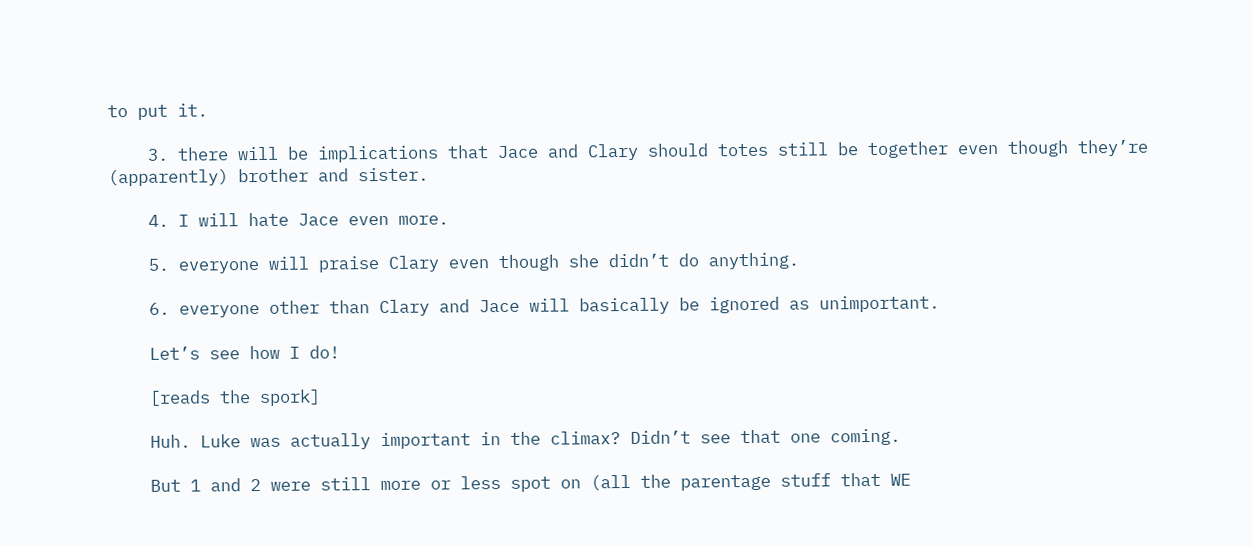to put it.

    3. there will be implications that Jace and Clary should totes still be together even though they’re (apparently) brother and sister.

    4. I will hate Jace even more.

    5. everyone will praise Clary even though she didn’t do anything.

    6. everyone other than Clary and Jace will basically be ignored as unimportant.

    Let’s see how I do!

    [reads the spork]

    Huh. Luke was actually important in the climax? Didn’t see that one coming.

    But 1 and 2 were still more or less spot on (all the parentage stuff that WE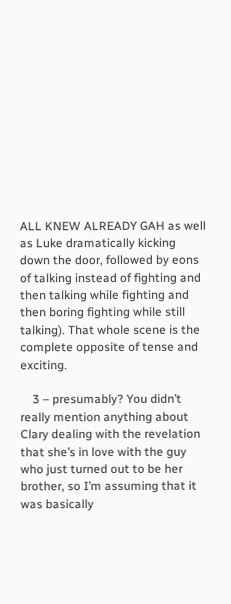ALL KNEW ALREADY GAH as well as Luke dramatically kicking down the door, followed by eons of talking instead of fighting and then talking while fighting and then boring fighting while still talking). That whole scene is the complete opposite of tense and exciting.

    3 – presumably? You didn’t really mention anything about Clary dealing with the revelation that she’s in love with the guy who just turned out to be her brother, so I’m assuming that it was basically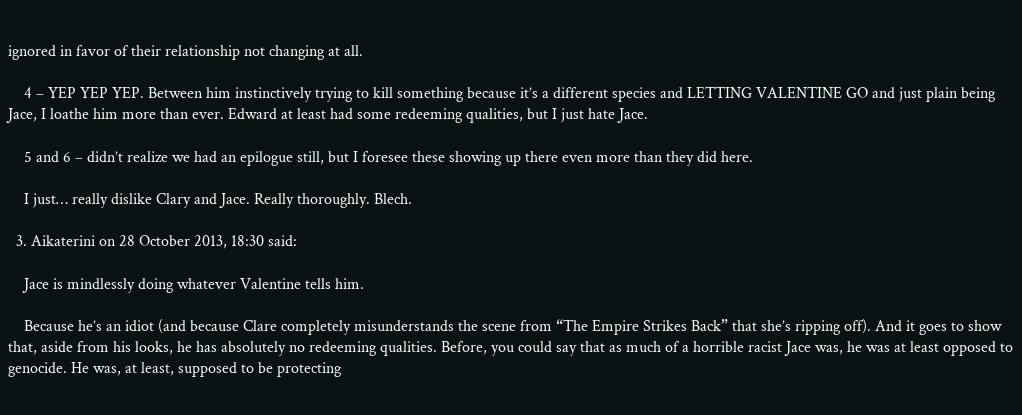ignored in favor of their relationship not changing at all.

    4 – YEP YEP YEP. Between him instinctively trying to kill something because it’s a different species and LETTING VALENTINE GO and just plain being Jace, I loathe him more than ever. Edward at least had some redeeming qualities, but I just hate Jace.

    5 and 6 – didn’t realize we had an epilogue still, but I foresee these showing up there even more than they did here.

    I just… really dislike Clary and Jace. Really thoroughly. Blech.

  3. Aikaterini on 28 October 2013, 18:30 said:

    Jace is mindlessly doing whatever Valentine tells him.

    Because he’s an idiot (and because Clare completely misunderstands the scene from “The Empire Strikes Back” that she’s ripping off). And it goes to show that, aside from his looks, he has absolutely no redeeming qualities. Before, you could say that as much of a horrible racist Jace was, he was at least opposed to genocide. He was, at least, supposed to be protecting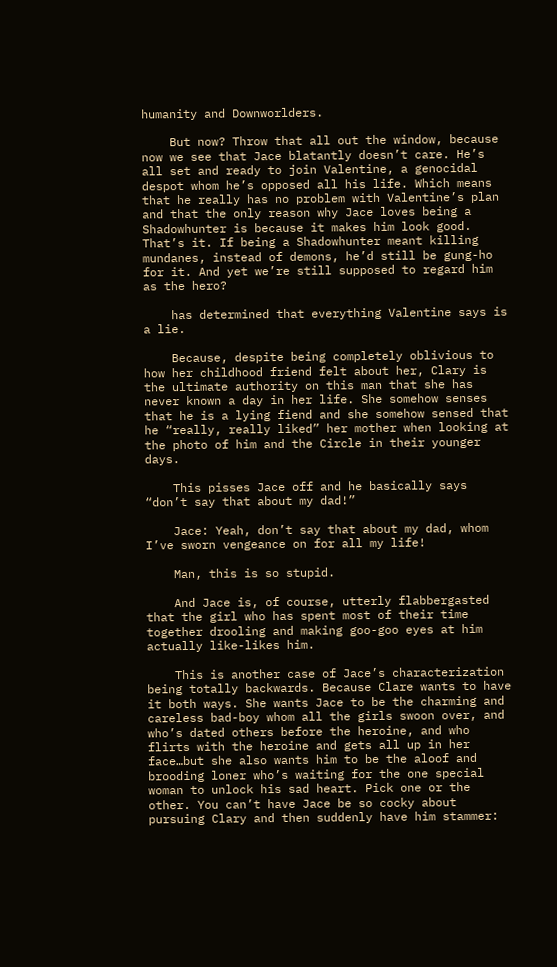humanity and Downworlders.

    But now? Throw that all out the window, because now we see that Jace blatantly doesn’t care. He’s all set and ready to join Valentine, a genocidal despot whom he’s opposed all his life. Which means that he really has no problem with Valentine’s plan and that the only reason why Jace loves being a Shadowhunter is because it makes him look good. That’s it. If being a Shadowhunter meant killing mundanes, instead of demons, he’d still be gung-ho for it. And yet we’re still supposed to regard him as the hero?

    has determined that everything Valentine says is a lie.

    Because, despite being completely oblivious to how her childhood friend felt about her, Clary is the ultimate authority on this man that she has never known a day in her life. She somehow senses that he is a lying fiend and she somehow sensed that he “really, really liked” her mother when looking at the photo of him and the Circle in their younger days.

    This pisses Jace off and he basically says “don’t say that about my dad!”

    Jace: Yeah, don’t say that about my dad, whom I’ve sworn vengeance on for all my life!

    Man, this is so stupid.

    And Jace is, of course, utterly flabbergasted that the girl who has spent most of their time together drooling and making goo-goo eyes at him actually like-likes him.

    This is another case of Jace’s characterization being totally backwards. Because Clare wants to have it both ways. She wants Jace to be the charming and careless bad-boy whom all the girls swoon over, and who’s dated others before the heroine, and who flirts with the heroine and gets all up in her face…but she also wants him to be the aloof and brooding loner who’s waiting for the one special woman to unlock his sad heart. Pick one or the other. You can’t have Jace be so cocky about pursuing Clary and then suddenly have him stammer: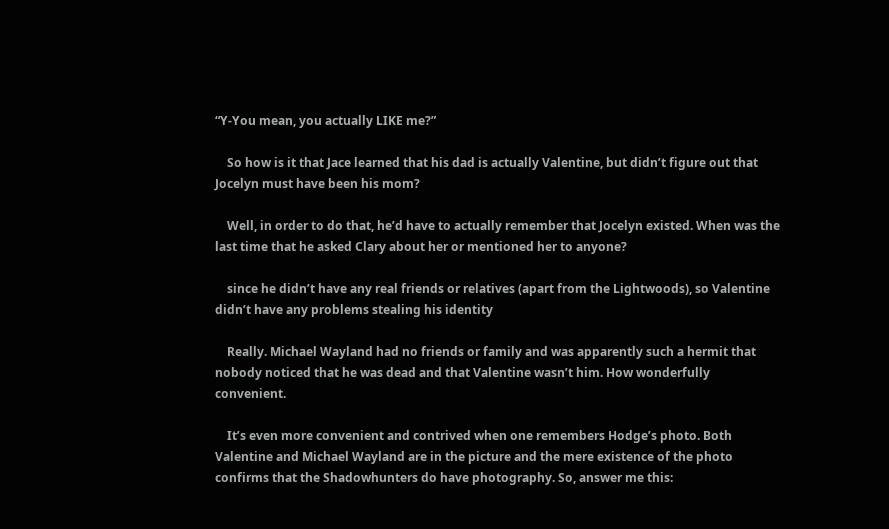“Y-You mean, you actually LIKE me?”

    So how is it that Jace learned that his dad is actually Valentine, but didn’t figure out that Jocelyn must have been his mom?

    Well, in order to do that, he’d have to actually remember that Jocelyn existed. When was the last time that he asked Clary about her or mentioned her to anyone?

    since he didn’t have any real friends or relatives (apart from the Lightwoods), so Valentine didn’t have any problems stealing his identity

    Really. Michael Wayland had no friends or family and was apparently such a hermit that nobody noticed that he was dead and that Valentine wasn’t him. How wonderfully convenient.

    It’s even more convenient and contrived when one remembers Hodge’s photo. Both Valentine and Michael Wayland are in the picture and the mere existence of the photo confirms that the Shadowhunters do have photography. So, answer me this: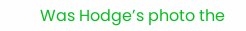Was Hodge’s photo the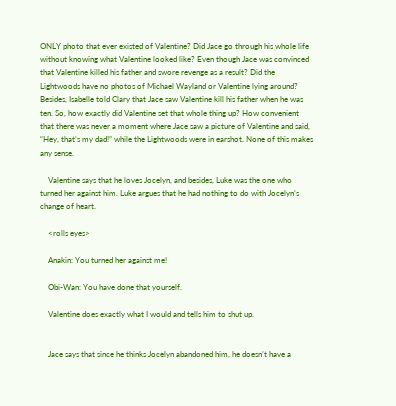ONLY photo that ever existed of Valentine? Did Jace go through his whole life without knowing what Valentine looked like? Even though Jace was convinced that Valentine killed his father and swore revenge as a result? Did the Lightwoods have no photos of Michael Wayland or Valentine lying around? Besides, Isabelle told Clary that Jace saw Valentine kill his father when he was ten. So, how exactly did Valentine set that whole thing up? How convenient that there was never a moment where Jace saw a picture of Valentine and said, “Hey, that’s my dad!” while the Lightwoods were in earshot. None of this makes any sense.

    Valentine says that he loves Jocelyn, and besides, Luke was the one who turned her against him. Luke argues that he had nothing to do with Jocelyn’s change of heart.

    <rolls eyes>

    Anakin: You turned her against me!

    Obi-Wan: You have done that yourself.

    Valentine does exactly what I would and tells him to shut up.


    Jace says that since he thinks Jocelyn abandoned him, he doesn’t have a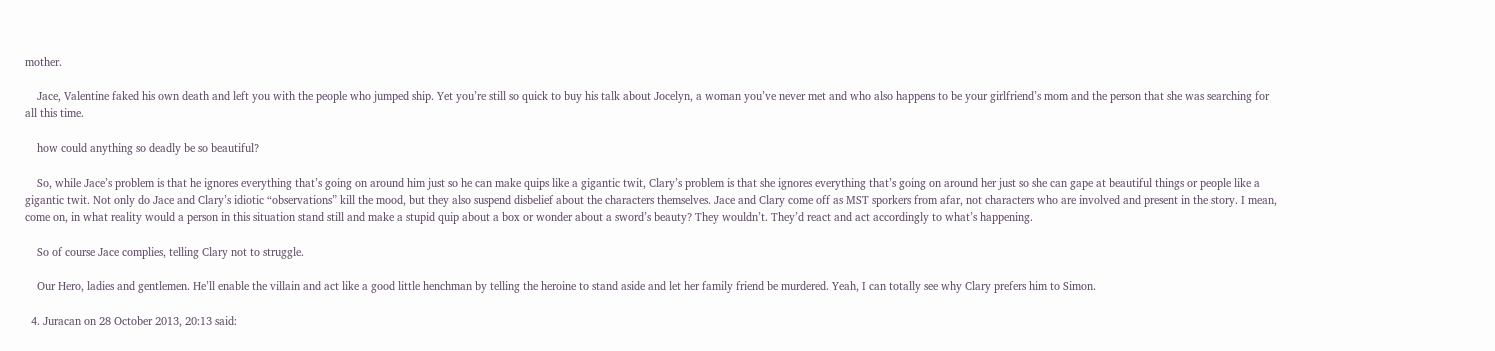mother.

    Jace, Valentine faked his own death and left you with the people who jumped ship. Yet you’re still so quick to buy his talk about Jocelyn, a woman you’ve never met and who also happens to be your girlfriend’s mom and the person that she was searching for all this time.

    how could anything so deadly be so beautiful?

    So, while Jace’s problem is that he ignores everything that’s going on around him just so he can make quips like a gigantic twit, Clary’s problem is that she ignores everything that’s going on around her just so she can gape at beautiful things or people like a gigantic twit. Not only do Jace and Clary’s idiotic “observations” kill the mood, but they also suspend disbelief about the characters themselves. Jace and Clary come off as MST sporkers from afar, not characters who are involved and present in the story. I mean, come on, in what reality would a person in this situation stand still and make a stupid quip about a box or wonder about a sword’s beauty? They wouldn’t. They’d react and act accordingly to what’s happening.

    So of course Jace complies, telling Clary not to struggle.

    Our Hero, ladies and gentlemen. He’ll enable the villain and act like a good little henchman by telling the heroine to stand aside and let her family friend be murdered. Yeah, I can totally see why Clary prefers him to Simon.

  4. Juracan on 28 October 2013, 20:13 said: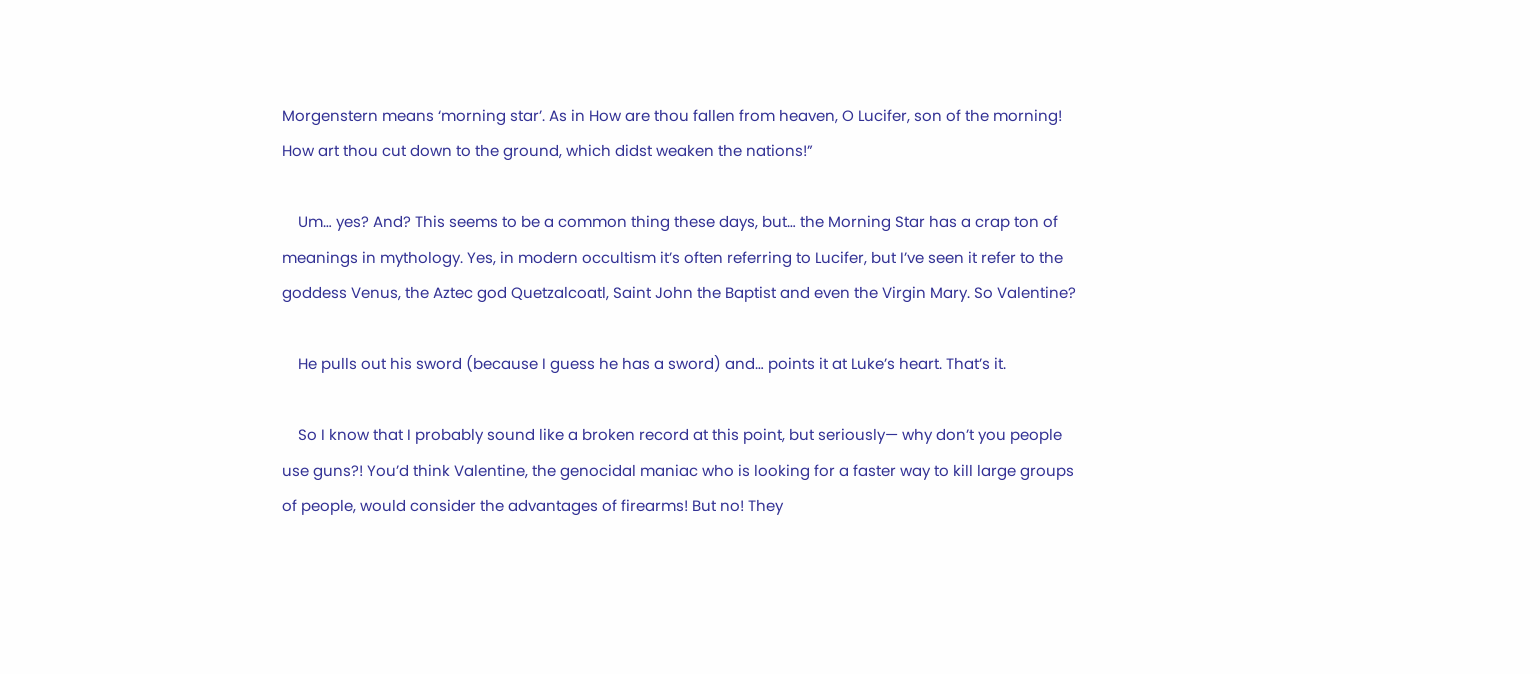Morgenstern means ‘morning star’. As in How are thou fallen from heaven, O Lucifer, son of the morning! How art thou cut down to the ground, which didst weaken the nations!”

    Um… yes? And? This seems to be a common thing these days, but… the Morning Star has a crap ton of meanings in mythology. Yes, in modern occultism it’s often referring to Lucifer, but I’ve seen it refer to the goddess Venus, the Aztec god Quetzalcoatl, Saint John the Baptist and even the Virgin Mary. So Valentine?

    He pulls out his sword (because I guess he has a sword) and… points it at Luke’s heart. That’s it.

    So I know that I probably sound like a broken record at this point, but seriously— why don’t you people use guns?! You’d think Valentine, the genocidal maniac who is looking for a faster way to kill large groups of people, would consider the advantages of firearms! But no! They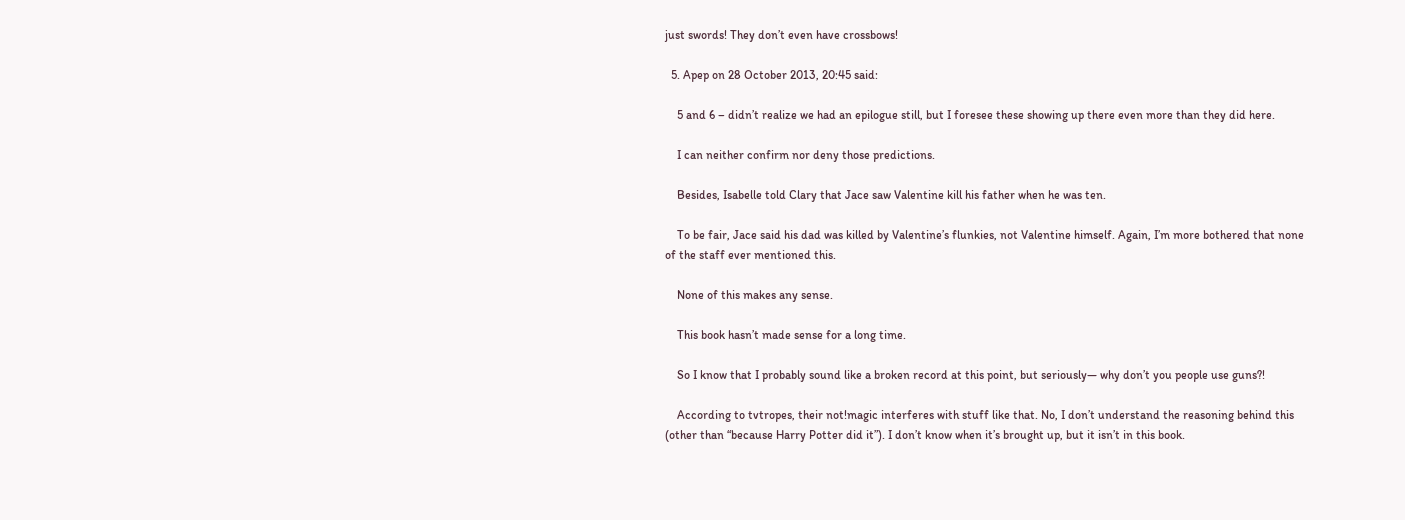just swords! They don’t even have crossbows!

  5. Apep on 28 October 2013, 20:45 said:

    5 and 6 – didn’t realize we had an epilogue still, but I foresee these showing up there even more than they did here.

    I can neither confirm nor deny those predictions.

    Besides, Isabelle told Clary that Jace saw Valentine kill his father when he was ten.

    To be fair, Jace said his dad was killed by Valentine’s flunkies, not Valentine himself. Again, I’m more bothered that none of the staff ever mentioned this.

    None of this makes any sense.

    This book hasn’t made sense for a long time.

    So I know that I probably sound like a broken record at this point, but seriously— why don’t you people use guns?!

    According to tvtropes, their not!magic interferes with stuff like that. No, I don’t understand the reasoning behind this (other than “because Harry Potter did it”). I don’t know when it’s brought up, but it isn’t in this book.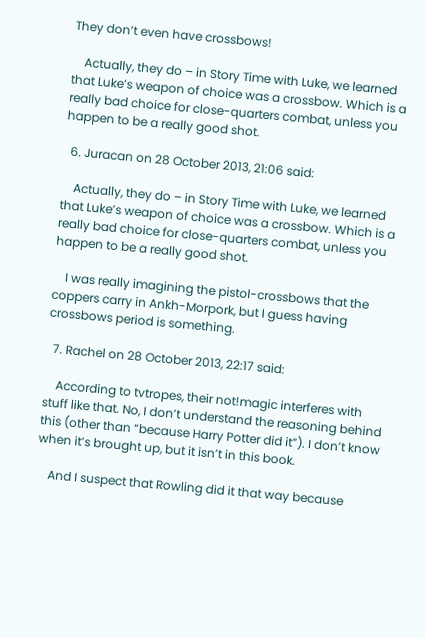They don’t even have crossbows!

    Actually, they do – in Story Time with Luke, we learned that Luke’s weapon of choice was a crossbow. Which is a really bad choice for close-quarters combat, unless you happen to be a really good shot.

  6. Juracan on 28 October 2013, 21:06 said:

    Actually, they do – in Story Time with Luke, we learned that Luke’s weapon of choice was a crossbow. Which is a really bad choice for close-quarters combat, unless you happen to be a really good shot.

    I was really imagining the pistol-crossbows that the coppers carry in Ankh-Morpork, but I guess having crossbows period is something.

  7. Rachel on 28 October 2013, 22:17 said:

    According to tvtropes, their not!magic interferes with stuff like that. No, I don’t understand the reasoning behind this (other than “because Harry Potter did it”). I don’t know when it’s brought up, but it isn’t in this book.

    And I suspect that Rowling did it that way because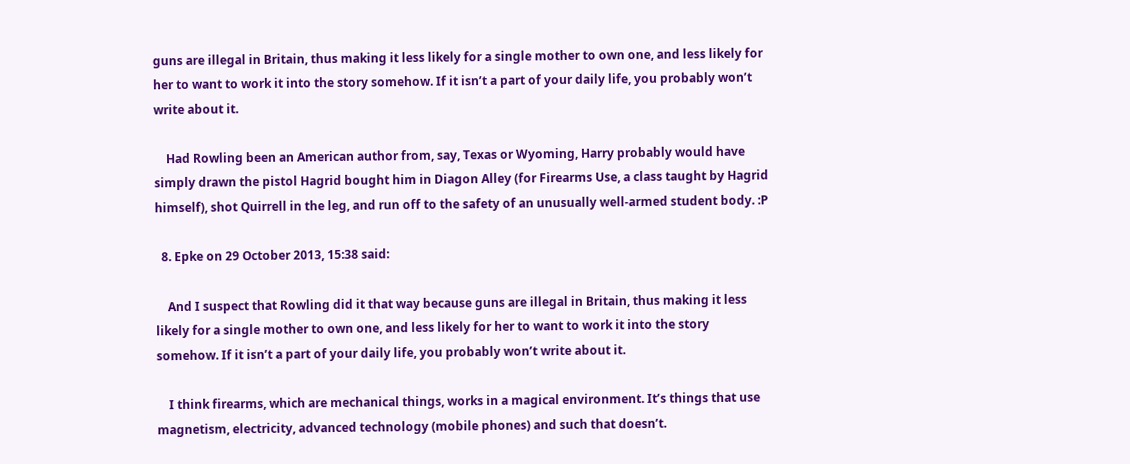guns are illegal in Britain, thus making it less likely for a single mother to own one, and less likely for her to want to work it into the story somehow. If it isn’t a part of your daily life, you probably won’t write about it.

    Had Rowling been an American author from, say, Texas or Wyoming, Harry probably would have simply drawn the pistol Hagrid bought him in Diagon Alley (for Firearms Use, a class taught by Hagrid himself), shot Quirrell in the leg, and run off to the safety of an unusually well-armed student body. :P

  8. Epke on 29 October 2013, 15:38 said:

    And I suspect that Rowling did it that way because guns are illegal in Britain, thus making it less likely for a single mother to own one, and less likely for her to want to work it into the story somehow. If it isn’t a part of your daily life, you probably won’t write about it.

    I think firearms, which are mechanical things, works in a magical environment. It’s things that use magnetism, electricity, advanced technology (mobile phones) and such that doesn’t.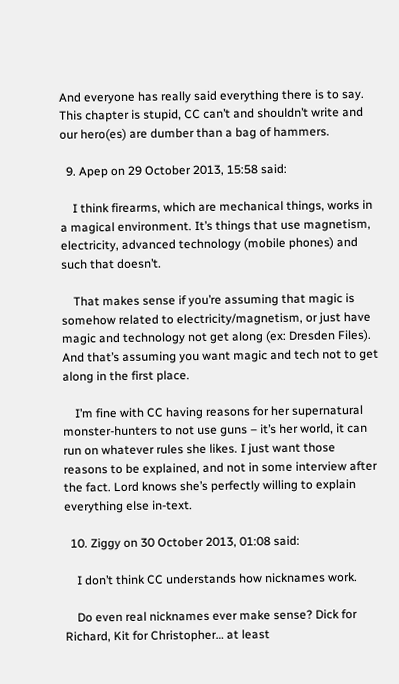And everyone has really said everything there is to say. This chapter is stupid, CC can’t and shouldn’t write and our hero(es) are dumber than a bag of hammers.

  9. Apep on 29 October 2013, 15:58 said:

    I think firearms, which are mechanical things, works in a magical environment. It’s things that use magnetism, electricity, advanced technology (mobile phones) and such that doesn’t.

    That makes sense if you’re assuming that magic is somehow related to electricity/magnetism, or just have magic and technology not get along (ex: Dresden Files). And that’s assuming you want magic and tech not to get along in the first place.

    I’m fine with CC having reasons for her supernatural monster-hunters to not use guns – it’s her world, it can run on whatever rules she likes. I just want those reasons to be explained, and not in some interview after the fact. Lord knows she’s perfectly willing to explain everything else in-text.

  10. Ziggy on 30 October 2013, 01:08 said:

    I don’t think CC understands how nicknames work.

    Do even real nicknames ever make sense? Dick for Richard, Kit for Christopher… at least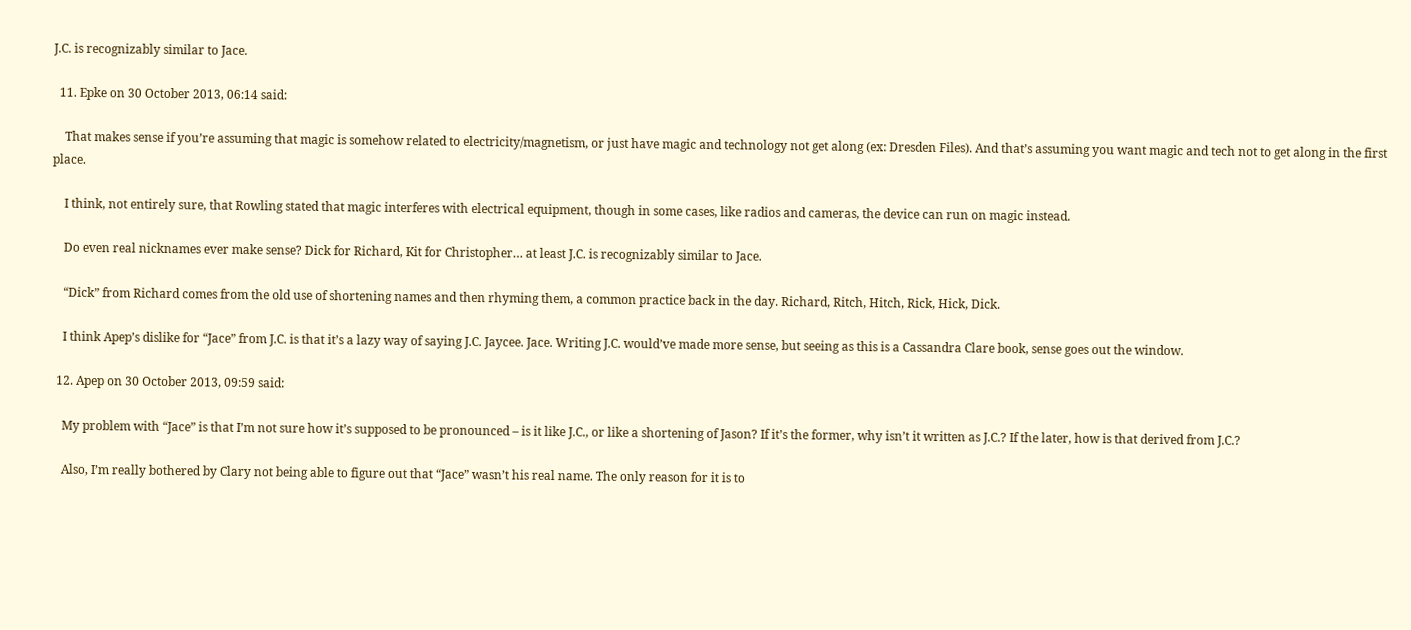J.C. is recognizably similar to Jace.

  11. Epke on 30 October 2013, 06:14 said:

    That makes sense if you’re assuming that magic is somehow related to electricity/magnetism, or just have magic and technology not get along (ex: Dresden Files). And that’s assuming you want magic and tech not to get along in the first place.

    I think, not entirely sure, that Rowling stated that magic interferes with electrical equipment, though in some cases, like radios and cameras, the device can run on magic instead.

    Do even real nicknames ever make sense? Dick for Richard, Kit for Christopher… at least J.C. is recognizably similar to Jace.

    “Dick” from Richard comes from the old use of shortening names and then rhyming them, a common practice back in the day. Richard, Ritch, Hitch, Rick, Hick, Dick.

    I think Apep’s dislike for “Jace” from J.C. is that it’s a lazy way of saying J.C. Jaycee. Jace. Writing J.C. would’ve made more sense, but seeing as this is a Cassandra Clare book, sense goes out the window.

  12. Apep on 30 October 2013, 09:59 said:

    My problem with “Jace” is that I’m not sure how it’s supposed to be pronounced – is it like J.C., or like a shortening of Jason? If it’s the former, why isn’t it written as J.C.? If the later, how is that derived from J.C.?

    Also, I’m really bothered by Clary not being able to figure out that “Jace” wasn’t his real name. The only reason for it is to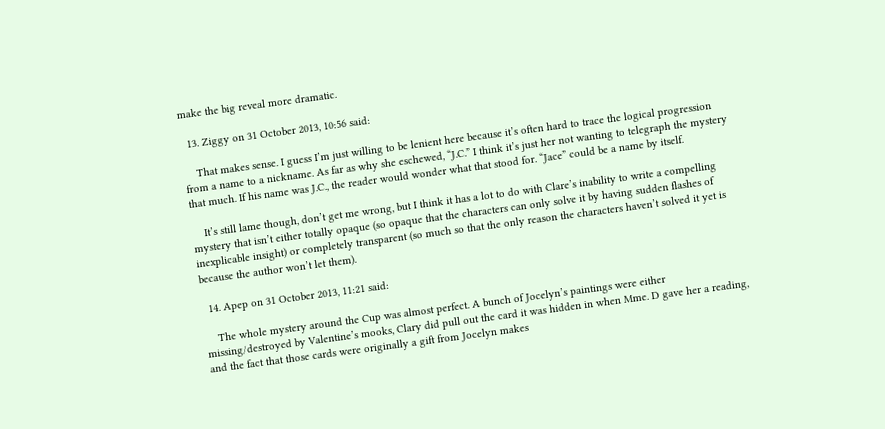make the big reveal more dramatic.

  13. Ziggy on 31 October 2013, 10:56 said:

    That makes sense. I guess I’m just willing to be lenient here because it’s often hard to trace the logical progression from a name to a nickname. As far as why she eschewed, “J.C.” I think it’s just her not wanting to telegraph the mystery that much. If his name was J.C., the reader would wonder what that stood for. “Jace” could be a name by itself.

    It’s still lame though, don’t get me wrong, but I think it has a lot to do with Clare’s inability to write a compelling mystery that isn’t either totally opaque (so opaque that the characters can only solve it by having sudden flashes of inexplicable insight) or completely transparent (so much so that the only reason the characters haven’t solved it yet is because the author won’t let them).

  14. Apep on 31 October 2013, 11:21 said:

    The whole mystery around the Cup was almost perfect. A bunch of Jocelyn’s paintings were either missing/destroyed by Valentine’s mooks, Clary did pull out the card it was hidden in when Mme. D gave her a reading, and the fact that those cards were originally a gift from Jocelyn makes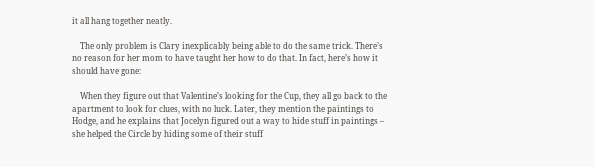it all hang together neatly.

    The only problem is Clary inexplicably being able to do the same trick. There’s no reason for her mom to have taught her how to do that. In fact, here’s how it should have gone:

    When they figure out that Valentine’s looking for the Cup, they all go back to the apartment to look for clues, with no luck. Later, they mention the paintings to Hodge, and he explains that Jocelyn figured out a way to hide stuff in paintings – she helped the Circle by hiding some of their stuff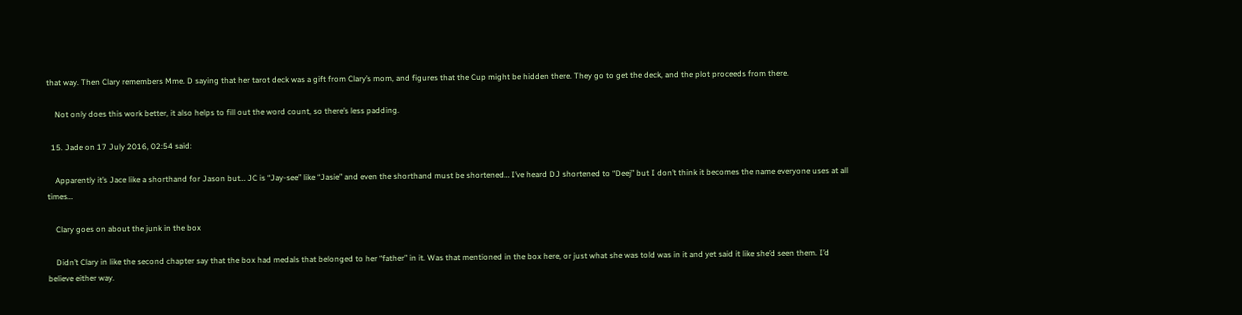that way. Then Clary remembers Mme. D saying that her tarot deck was a gift from Clary’s mom, and figures that the Cup might be hidden there. They go to get the deck, and the plot proceeds from there.

    Not only does this work better, it also helps to fill out the word count, so there’s less padding.

  15. Jade on 17 July 2016, 02:54 said:

    Apparently it’s Jace like a shorthand for Jason but… JC is “Jay-see” like “Jasie” and even the shorthand must be shortened… I’ve heard DJ shortened to “Deej” but I don’t think it becomes the name everyone uses at all times…

    Clary goes on about the junk in the box

    Didn’t Clary in like the second chapter say that the box had medals that belonged to her “father” in it. Was that mentioned in the box here, or just what she was told was in it and yet said it like she’d seen them. I’d believe either way.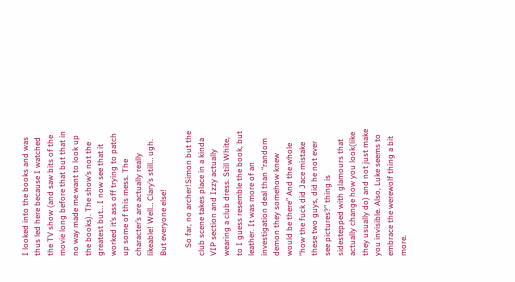I looked into the books and was thus led here because I watched the TV show (and saw bits of the movie long before that but that in no way made me want to look up the books). The show’s not the greatest but… I now see that it worked it’s ass off trying to patch up some of this mess. The character’s are actually really likeable! Well… Clary’s still… ugh. But everyone else!

    So far, no archer!Simon but the club scene takes place in a kinda VIP section and Izzy actually wearing a club dress. Still White, to I guess resemble the book, but leather. It was more of an investigation deal than “random demon they somehow knew would be there” And the whole “how the fuck did Jace mistake these two guys, did he not ever see pictures?” thing is sidestepped with glamours that actually change how you look(like they usually do) and not just make you invisible. Also, Luke seems to embrace the werewolf thing a bit more.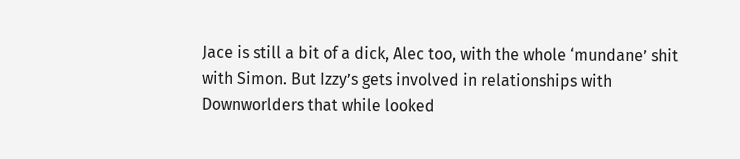Jace is still a bit of a dick, Alec too, with the whole ‘mundane’ shit with Simon. But Izzy’s gets involved in relationships with Downworlders that while looked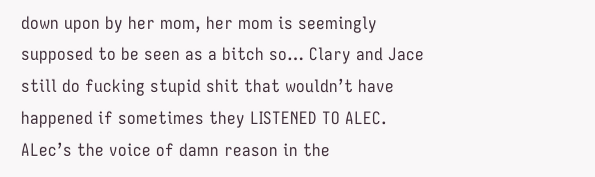down upon by her mom, her mom is seemingly supposed to be seen as a bitch so… Clary and Jace still do fucking stupid shit that wouldn’t have happened if sometimes they LISTENED TO ALEC. ALec’s the voice of damn reason in the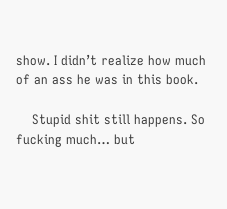show. I didn’t realize how much of an ass he was in this book.

    Stupid shit still happens. So fucking much… but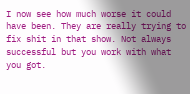I now see how much worse it could have been. They are really trying to fix shit in that show. Not always successful but you work with what you got.